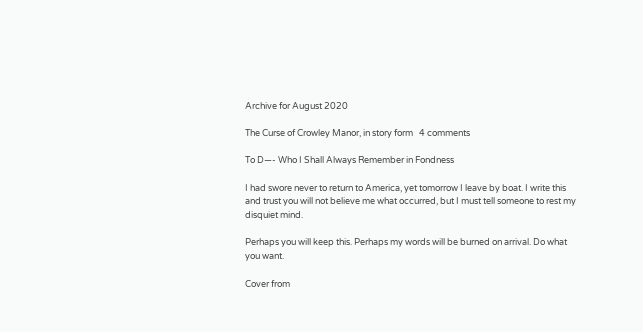Archive for August 2020

The Curse of Crowley Manor, in story form   4 comments

To D—- Who I Shall Always Remember in Fondness

I had swore never to return to America, yet tomorrow I leave by boat. I write this and trust you will not believe me what occurred, but I must tell someone to rest my disquiet mind.

Perhaps you will keep this. Perhaps my words will be burned on arrival. Do what you want.

Cover from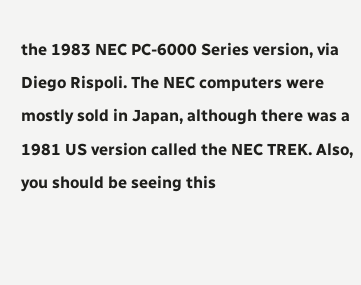the 1983 NEC PC-6000 Series version, via Diego Rispoli. The NEC computers were mostly sold in Japan, although there was a 1981 US version called the NEC TREK. Also, you should be seeing this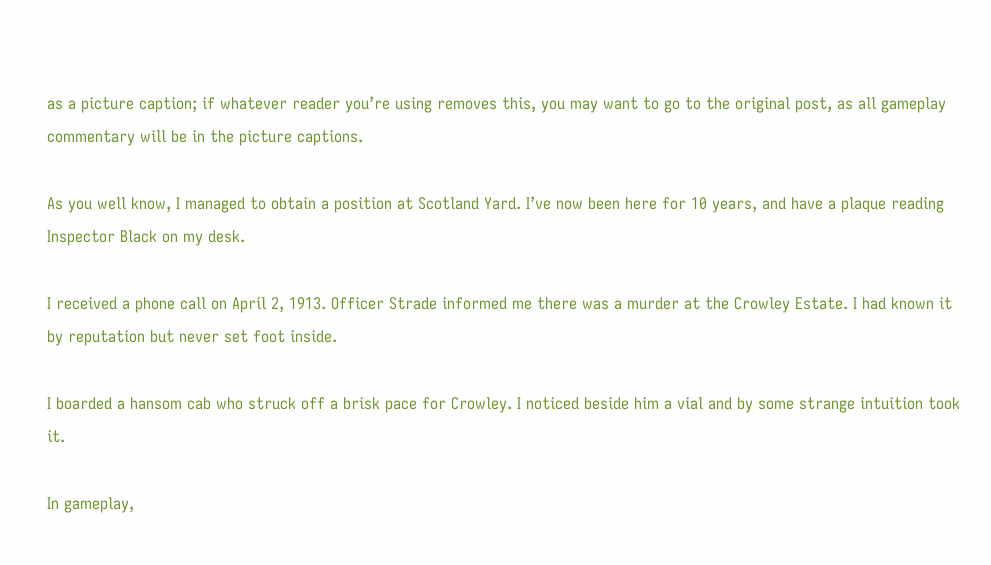as a picture caption; if whatever reader you’re using removes this, you may want to go to the original post, as all gameplay commentary will be in the picture captions.

As you well know, I managed to obtain a position at Scotland Yard. I’ve now been here for 10 years, and have a plaque reading Inspector Black on my desk.

I received a phone call on April 2, 1913. Officer Strade informed me there was a murder at the Crowley Estate. I had known it by reputation but never set foot inside.

I boarded a hansom cab who struck off a brisk pace for Crowley. I noticed beside him a vial and by some strange intuition took it.

In gameplay,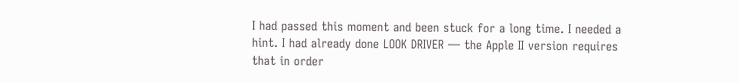I had passed this moment and been stuck for a long time. I needed a hint. I had already done LOOK DRIVER — the Apple II version requires that in order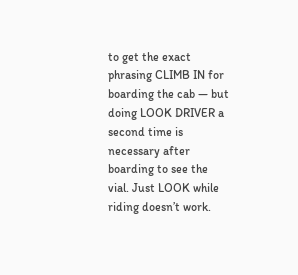to get the exact phrasing CLIMB IN for boarding the cab — but doing LOOK DRIVER a second time is necessary after boarding to see the vial. Just LOOK while riding doesn’t work.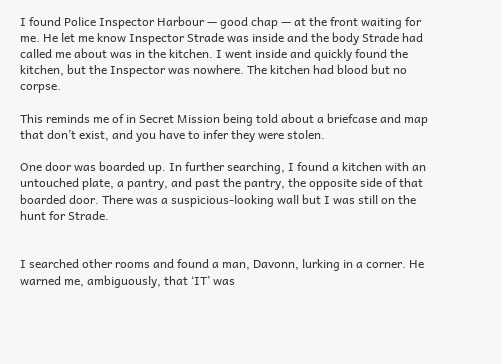I found Police Inspector Harbour — good chap — at the front waiting for me. He let me know Inspector Strade was inside and the body Strade had called me about was in the kitchen. I went inside and quickly found the kitchen, but the Inspector was nowhere. The kitchen had blood but no corpse.

This reminds me of in Secret Mission being told about a briefcase and map that don’t exist, and you have to infer they were stolen.

One door was boarded up. In further searching, I found a kitchen with an untouched plate, a pantry, and past the pantry, the opposite side of that boarded door. There was a suspicious-looking wall but I was still on the hunt for Strade.


I searched other rooms and found a man, Davonn, lurking in a corner. He warned me, ambiguously, that ‘IT’ was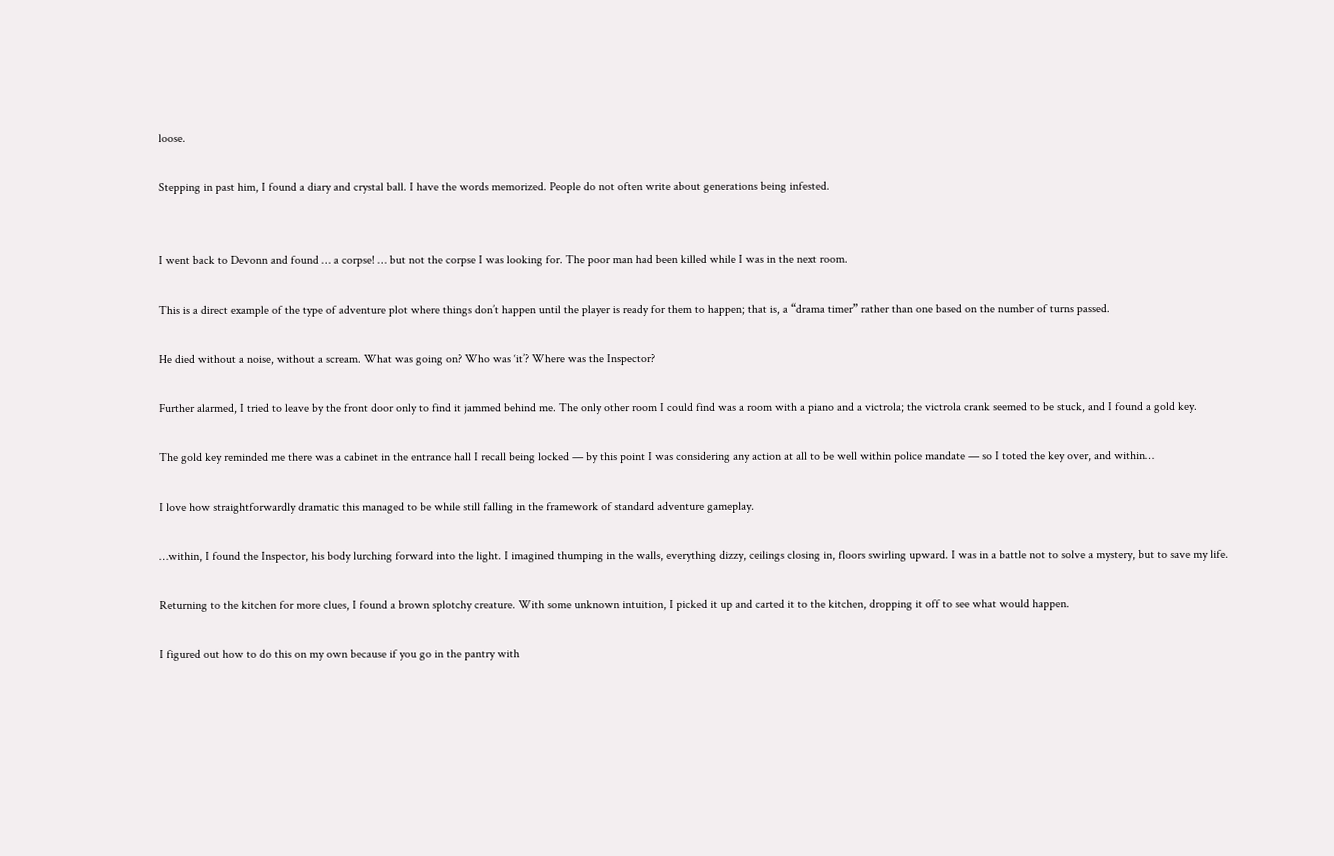loose.

Stepping in past him, I found a diary and crystal ball. I have the words memorized. People do not often write about generations being infested.


I went back to Devonn and found … a corpse! … but not the corpse I was looking for. The poor man had been killed while I was in the next room.

This is a direct example of the type of adventure plot where things don’t happen until the player is ready for them to happen; that is, a “drama timer” rather than one based on the number of turns passed.

He died without a noise, without a scream. What was going on? Who was ‘it’? Where was the Inspector?

Further alarmed, I tried to leave by the front door only to find it jammed behind me. The only other room I could find was a room with a piano and a victrola; the victrola crank seemed to be stuck, and I found a gold key.

The gold key reminded me there was a cabinet in the entrance hall I recall being locked — by this point I was considering any action at all to be well within police mandate — so I toted the key over, and within…

I love how straightforwardly dramatic this managed to be while still falling in the framework of standard adventure gameplay.

…within, I found the Inspector, his body lurching forward into the light. I imagined thumping in the walls, everything dizzy, ceilings closing in, floors swirling upward. I was in a battle not to solve a mystery, but to save my life.

Returning to the kitchen for more clues, I found a brown splotchy creature. With some unknown intuition, I picked it up and carted it to the kitchen, dropping it off to see what would happen.

I figured out how to do this on my own because if you go in the pantry with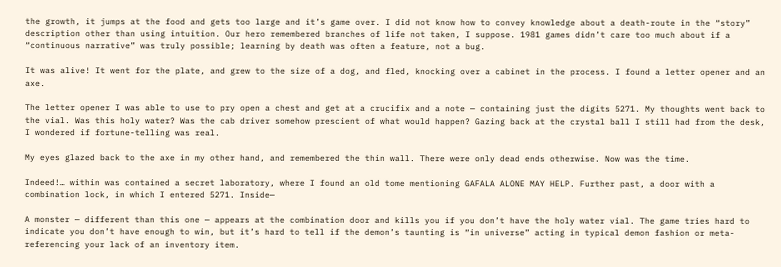the growth, it jumps at the food and gets too large and it’s game over. I did not know how to convey knowledge about a death-route in the “story” description other than using intuition. Our hero remembered branches of life not taken, I suppose. 1981 games didn’t care too much about if a “continuous narrative” was truly possible; learning by death was often a feature, not a bug.

It was alive! It went for the plate, and grew to the size of a dog, and fled, knocking over a cabinet in the process. I found a letter opener and an axe.

The letter opener I was able to use to pry open a chest and get at a crucifix and a note — containing just the digits 5271. My thoughts went back to the vial. Was this holy water? Was the cab driver somehow prescient of what would happen? Gazing back at the crystal ball I still had from the desk, I wondered if fortune-telling was real.

My eyes glazed back to the axe in my other hand, and remembered the thin wall. There were only dead ends otherwise. Now was the time.

Indeed!… within was contained a secret laboratory, where I found an old tome mentioning GAFALA ALONE MAY HELP. Further past, a door with a combination lock, in which I entered 5271. Inside—

A monster — different than this one — appears at the combination door and kills you if you don’t have the holy water vial. The game tries hard to indicate you don’t have enough to win, but it’s hard to tell if the demon’s taunting is “in universe” acting in typical demon fashion or meta-referencing your lack of an inventory item.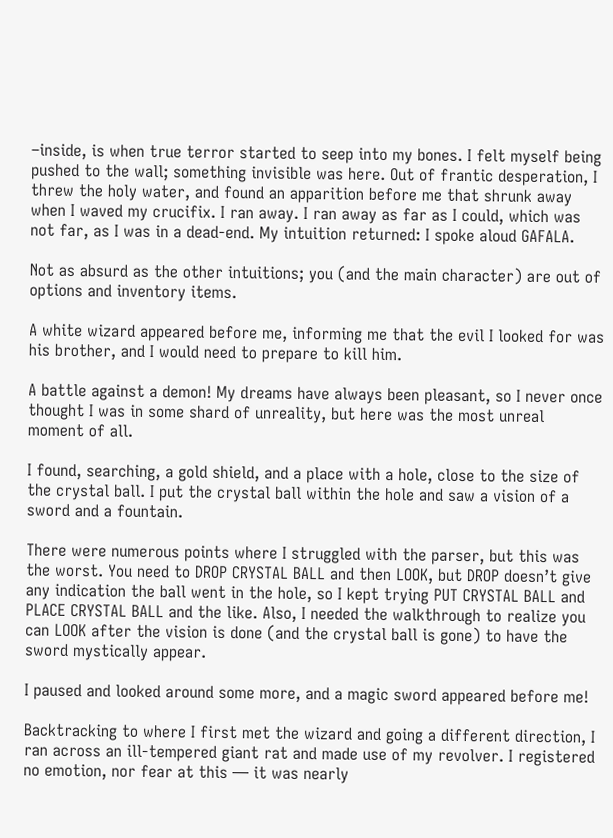–inside, is when true terror started to seep into my bones. I felt myself being pushed to the wall; something invisible was here. Out of frantic desperation, I threw the holy water, and found an apparition before me that shrunk away when I waved my crucifix. I ran away. I ran away as far as I could, which was not far, as I was in a dead-end. My intuition returned: I spoke aloud GAFALA.

Not as absurd as the other intuitions; you (and the main character) are out of options and inventory items.

A white wizard appeared before me, informing me that the evil I looked for was his brother, and I would need to prepare to kill him.

A battle against a demon! My dreams have always been pleasant, so I never once thought I was in some shard of unreality, but here was the most unreal moment of all.

I found, searching, a gold shield, and a place with a hole, close to the size of the crystal ball. I put the crystal ball within the hole and saw a vision of a sword and a fountain.

There were numerous points where I struggled with the parser, but this was the worst. You need to DROP CRYSTAL BALL and then LOOK, but DROP doesn’t give any indication the ball went in the hole, so I kept trying PUT CRYSTAL BALL and PLACE CRYSTAL BALL and the like. Also, I needed the walkthrough to realize you can LOOK after the vision is done (and the crystal ball is gone) to have the sword mystically appear.

I paused and looked around some more, and a magic sword appeared before me!

Backtracking to where I first met the wizard and going a different direction, I ran across an ill-tempered giant rat and made use of my revolver. I registered no emotion, nor fear at this — it was nearly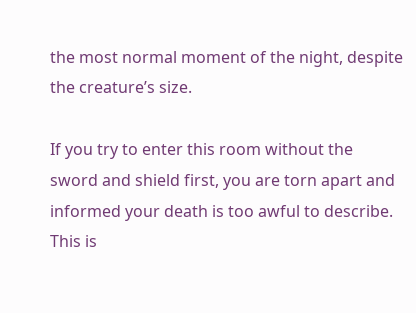the most normal moment of the night, despite the creature’s size.

If you try to enter this room without the sword and shield first, you are torn apart and informed your death is too awful to describe. This is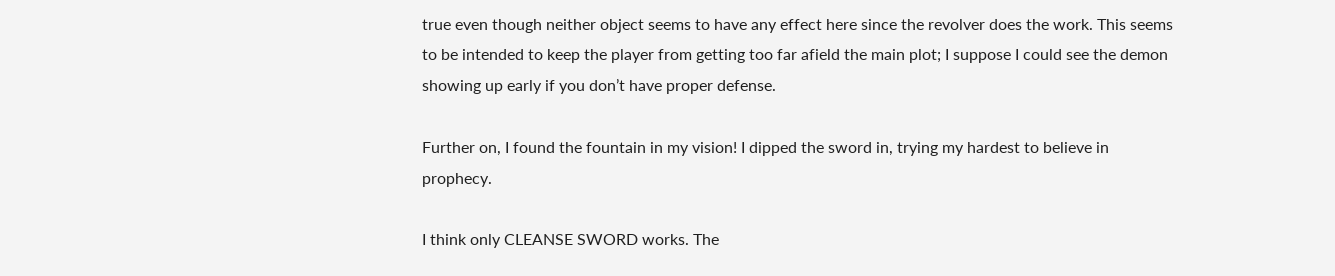true even though neither object seems to have any effect here since the revolver does the work. This seems to be intended to keep the player from getting too far afield the main plot; I suppose I could see the demon showing up early if you don’t have proper defense.

Further on, I found the fountain in my vision! I dipped the sword in, trying my hardest to believe in prophecy.

I think only CLEANSE SWORD works. The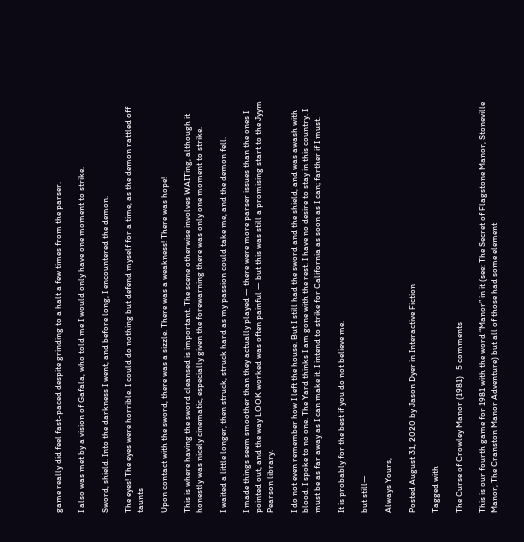game really did feel fast-paced despite grinding to a halt a few times from the parser.

I also was met by a vision of Gafala, who told me I would only have one moment to strike.

Sword, shield. Into the darkness I went, and before long, I encountered the demon.

The eyes! The eyes were horrible. I could do nothing but defend myself for a time, as the demon rattled off taunts

Upon contact with the sword, there was a sizzle. There was a weakness! There was hope!

This is where having the sword cleansed is important. The scene otherwise involves WAITing, although it honestly was nicely cinematic, especially given the forewarning there was only one moment to strike.

I waited a little longer, then struck, struck hard as my passion could take me, and the demon fell.

I made things seem smoother than they actually played — there were more parser issues than the ones I pointed out, and the way LOOK worked was often painful — but this was still a promising start to the Jyym Pearson library.

I do not even remember how I left the house. But I still had the sword and the shield, and was awash with blood. I spoke to no one. The Yard thinks I am gone with the rest. I have no desire to stay in this country. I must be as far away as I can make it. I intend to strike for California as soon as I can; farther if I must.

It is probably for the best if you do not believe me.

but still—

Always Yours,

Posted August 31, 2020 by Jason Dyer in Interactive Fiction

Tagged with

The Curse of Crowley Manor (1981)   5 comments

This is our fourth game for 1981 with the word “Manor” in it (see: The Secret of Flagstone Manor, Stoneville Manor, The Cranston Manor Adventure) but all of those had some element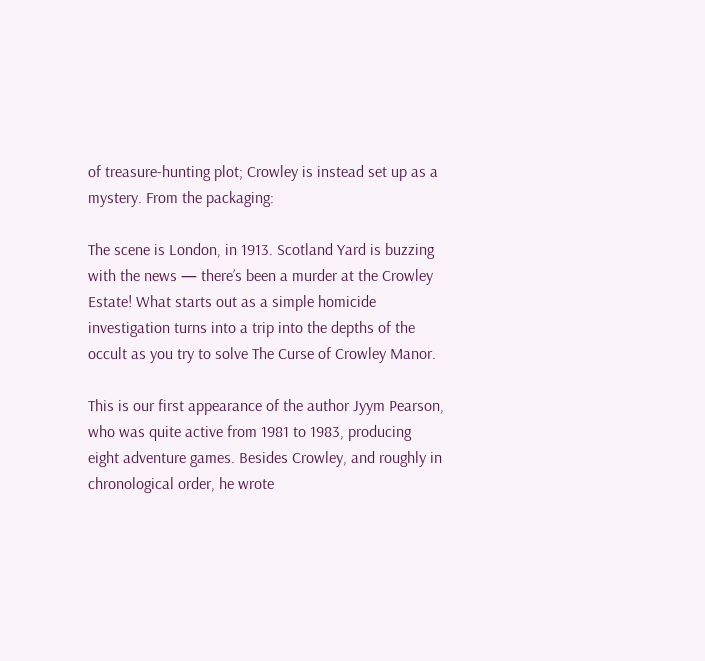of treasure-hunting plot; Crowley is instead set up as a mystery. From the packaging:

The scene is London, in 1913. Scotland Yard is buzzing with the news — there’s been a murder at the Crowley Estate! What starts out as a simple homicide investigation turns into a trip into the depths of the occult as you try to solve The Curse of Crowley Manor.

This is our first appearance of the author Jyym Pearson, who was quite active from 1981 to 1983, producing eight adventure games. Besides Crowley, and roughly in chronological order, he wrote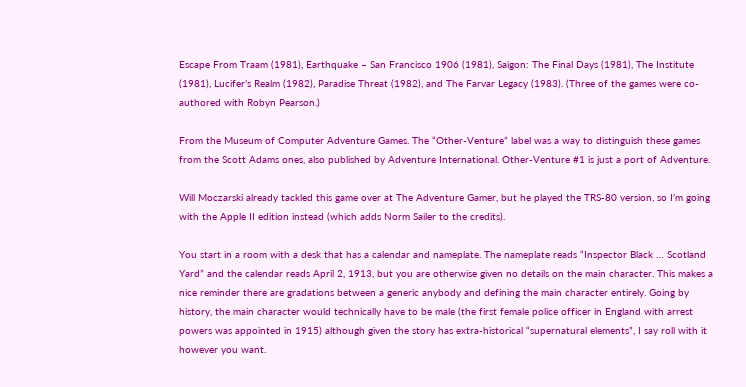Escape From Traam (1981), Earthquake – San Francisco 1906 (1981), Saigon: The Final Days (1981), The Institute (1981), Lucifer’s Realm (1982), Paradise Threat (1982), and The Farvar Legacy (1983). (Three of the games were co-authored with Robyn Pearson.)

From the Museum of Computer Adventure Games. The “Other-Venture” label was a way to distinguish these games from the Scott Adams ones, also published by Adventure International. Other-Venture #1 is just a port of Adventure.

Will Moczarski already tackled this game over at The Adventure Gamer, but he played the TRS-80 version, so I’m going with the Apple II edition instead (which adds Norm Sailer to the credits).

You start in a room with a desk that has a calendar and nameplate. The nameplate reads “Inspector Black … Scotland Yard” and the calendar reads April 2, 1913, but you are otherwise given no details on the main character. This makes a nice reminder there are gradations between a generic anybody and defining the main character entirely. Going by history, the main character would technically have to be male (the first female police officer in England with arrest powers was appointed in 1915) although given the story has extra-historical “supernatural elements”, I say roll with it however you want.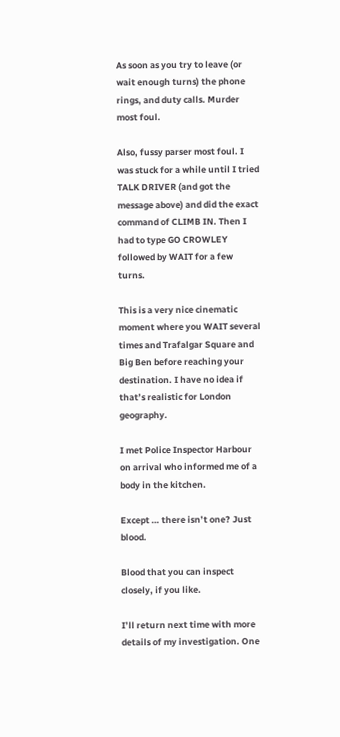As soon as you try to leave (or wait enough turns) the phone rings, and duty calls. Murder most foul.

Also, fussy parser most foul. I was stuck for a while until I tried TALK DRIVER (and got the message above) and did the exact command of CLIMB IN. Then I had to type GO CROWLEY followed by WAIT for a few turns.

This is a very nice cinematic moment where you WAIT several times and Trafalgar Square and Big Ben before reaching your destination. I have no idea if that’s realistic for London geography.

I met Police Inspector Harbour on arrival who informed me of a body in the kitchen.

Except … there isn’t one? Just blood.

Blood that you can inspect closely, if you like.

I’ll return next time with more details of my investigation. One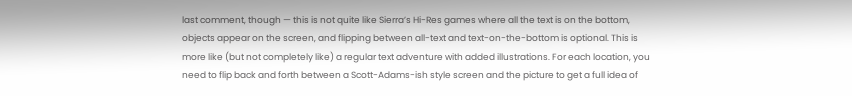last comment, though — this is not quite like Sierra’s Hi-Res games where all the text is on the bottom, objects appear on the screen, and flipping between all-text and text-on-the-bottom is optional. This is more like (but not completely like) a regular text adventure with added illustrations. For each location, you need to flip back and forth between a Scott-Adams-ish style screen and the picture to get a full idea of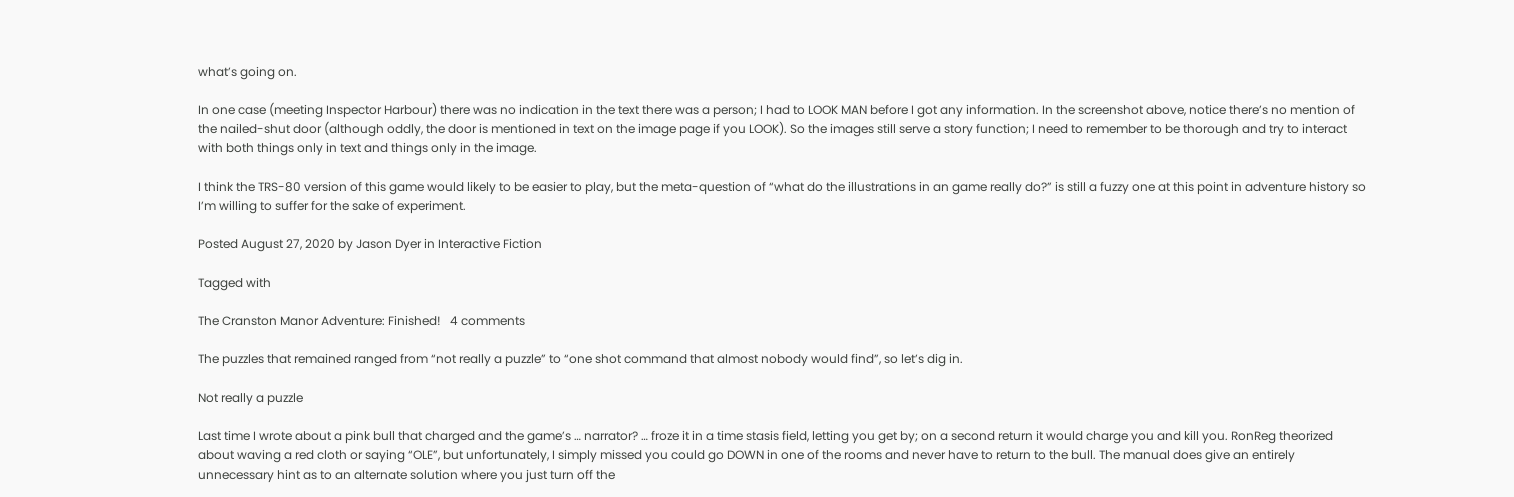what’s going on.

In one case (meeting Inspector Harbour) there was no indication in the text there was a person; I had to LOOK MAN before I got any information. In the screenshot above, notice there’s no mention of the nailed-shut door (although oddly, the door is mentioned in text on the image page if you LOOK). So the images still serve a story function; I need to remember to be thorough and try to interact with both things only in text and things only in the image.

I think the TRS-80 version of this game would likely to be easier to play, but the meta-question of “what do the illustrations in an game really do?” is still a fuzzy one at this point in adventure history so I’m willing to suffer for the sake of experiment.

Posted August 27, 2020 by Jason Dyer in Interactive Fiction

Tagged with

The Cranston Manor Adventure: Finished!   4 comments

The puzzles that remained ranged from “not really a puzzle” to “one shot command that almost nobody would find”, so let’s dig in.

Not really a puzzle

Last time I wrote about a pink bull that charged and the game’s … narrator? … froze it in a time stasis field, letting you get by; on a second return it would charge you and kill you. RonReg theorized about waving a red cloth or saying “OLE”, but unfortunately, I simply missed you could go DOWN in one of the rooms and never have to return to the bull. The manual does give an entirely unnecessary hint as to an alternate solution where you just turn off the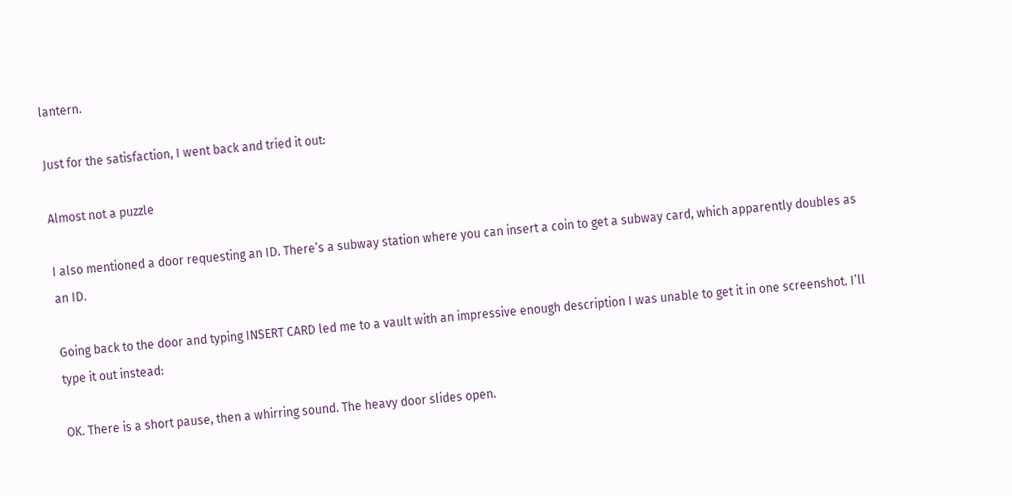lantern.

Just for the satisfaction, I went back and tried it out:

Almost not a puzzle

I also mentioned a door requesting an ID. There’s a subway station where you can insert a coin to get a subway card, which apparently doubles as an ID.

Going back to the door and typing INSERT CARD led me to a vault with an impressive enough description I was unable to get it in one screenshot. I’ll type it out instead:

OK. There is a short pause, then a whirring sound. The heavy door slides open.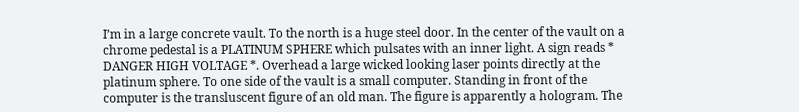I’m in a large concrete vault. To the north is a huge steel door. In the center of the vault on a chrome pedestal is a PLATINUM SPHERE which pulsates with an inner light. A sign reads * DANGER HIGH VOLTAGE *. Overhead a large wicked looking laser points directly at the platinum sphere. To one side of the vault is a small computer. Standing in front of the computer is the transluscent figure of an old man. The figure is apparently a hologram. The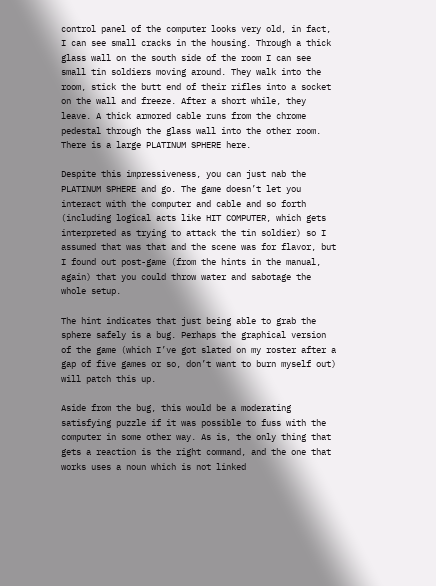control panel of the computer looks very old, in fact, I can see small cracks in the housing. Through a thick glass wall on the south side of the room I can see small tin soldiers moving around. They walk into the room, stick the butt end of their rifles into a socket on the wall and freeze. After a short while, they leave. A thick armored cable runs from the chrome pedestal through the glass wall into the other room. There is a large PLATINUM SPHERE here.

Despite this impressiveness, you can just nab the PLATINUM SPHERE and go. The game doesn’t let you interact with the computer and cable and so forth (including logical acts like HIT COMPUTER, which gets interpreted as trying to attack the tin soldier) so I assumed that was that and the scene was for flavor, but I found out post-game (from the hints in the manual, again) that you could throw water and sabotage the whole setup.

The hint indicates that just being able to grab the sphere safely is a bug. Perhaps the graphical version of the game (which I’ve got slated on my roster after a gap of five games or so, don’t want to burn myself out) will patch this up.

Aside from the bug, this would be a moderating satisfying puzzle if it was possible to fuss with the computer in some other way. As is, the only thing that gets a reaction is the right command, and the one that works uses a noun which is not linked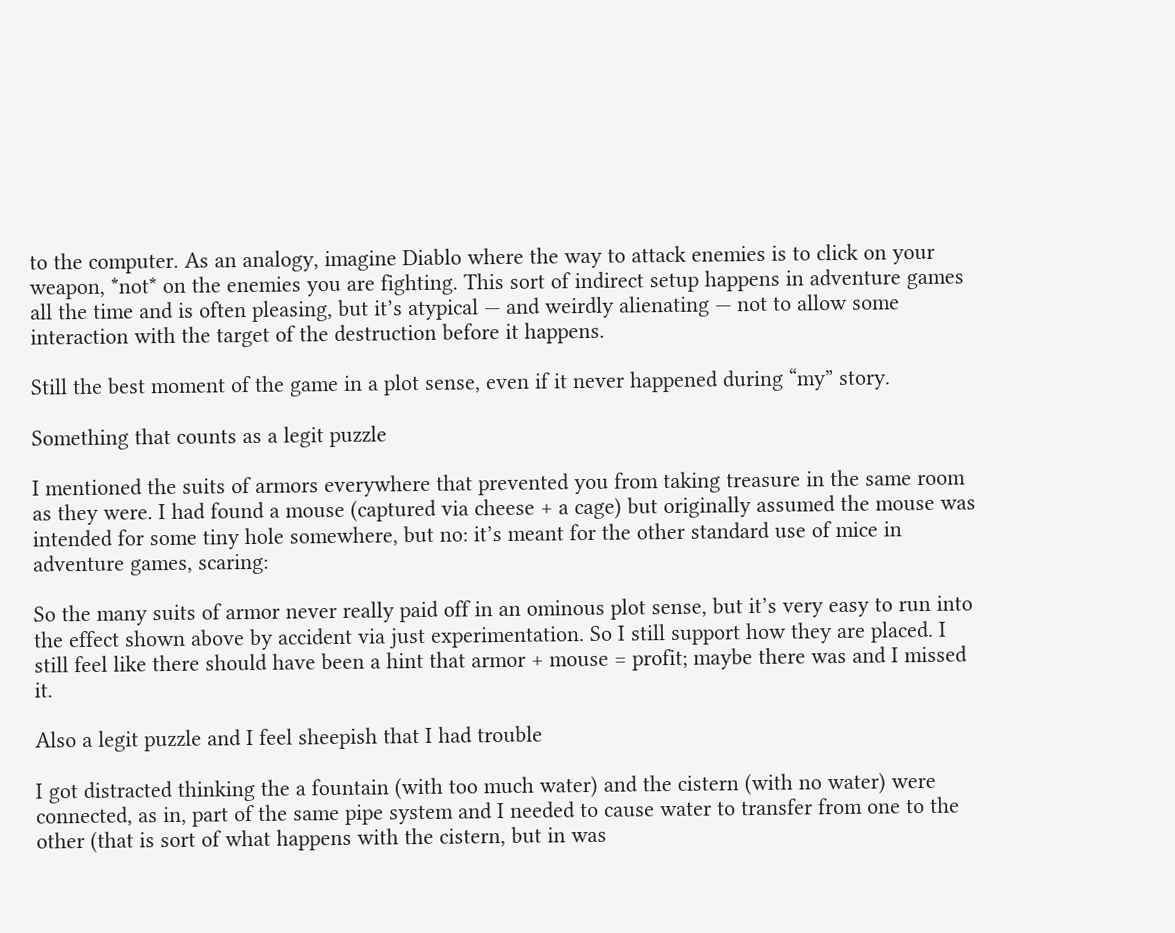to the computer. As an analogy, imagine Diablo where the way to attack enemies is to click on your weapon, *not* on the enemies you are fighting. This sort of indirect setup happens in adventure games all the time and is often pleasing, but it’s atypical — and weirdly alienating — not to allow some interaction with the target of the destruction before it happens.

Still the best moment of the game in a plot sense, even if it never happened during “my” story.

Something that counts as a legit puzzle

I mentioned the suits of armors everywhere that prevented you from taking treasure in the same room as they were. I had found a mouse (captured via cheese + a cage) but originally assumed the mouse was intended for some tiny hole somewhere, but no: it’s meant for the other standard use of mice in adventure games, scaring:

So the many suits of armor never really paid off in an ominous plot sense, but it’s very easy to run into the effect shown above by accident via just experimentation. So I still support how they are placed. I still feel like there should have been a hint that armor + mouse = profit; maybe there was and I missed it.

Also a legit puzzle and I feel sheepish that I had trouble

I got distracted thinking the a fountain (with too much water) and the cistern (with no water) were connected, as in, part of the same pipe system and I needed to cause water to transfer from one to the other (that is sort of what happens with the cistern, but in was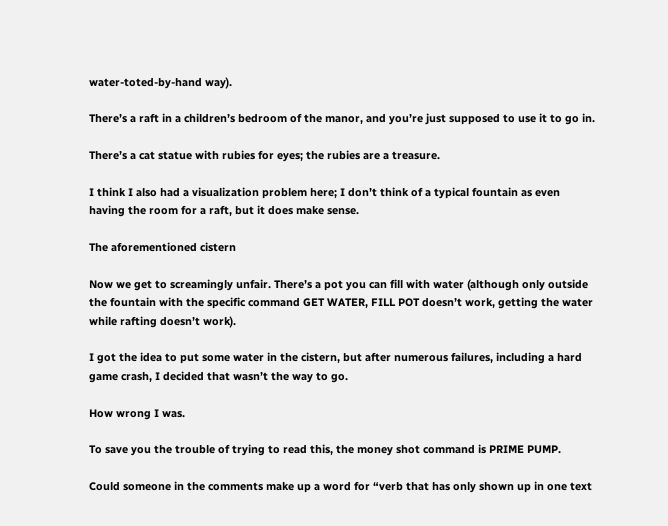water-toted-by-hand way).

There’s a raft in a children’s bedroom of the manor, and you’re just supposed to use it to go in.

There’s a cat statue with rubies for eyes; the rubies are a treasure.

I think I also had a visualization problem here; I don’t think of a typical fountain as even having the room for a raft, but it does make sense.

The aforementioned cistern

Now we get to screamingly unfair. There’s a pot you can fill with water (although only outside the fountain with the specific command GET WATER, FILL POT doesn’t work, getting the water while rafting doesn’t work).

I got the idea to put some water in the cistern, but after numerous failures, including a hard game crash, I decided that wasn’t the way to go.

How wrong I was.

To save you the trouble of trying to read this, the money shot command is PRIME PUMP.

Could someone in the comments make up a word for “verb that has only shown up in one text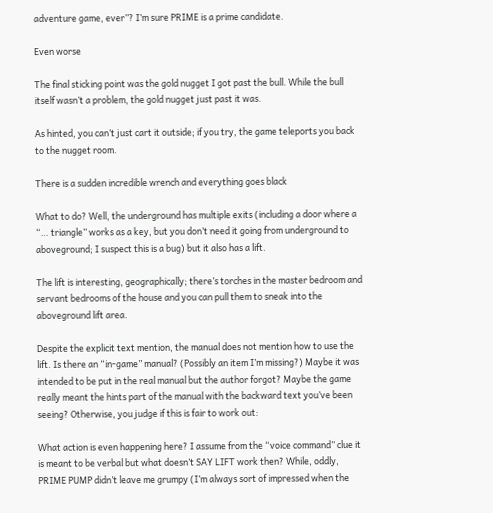adventure game, ever”? I’m sure PRIME is a prime candidate.

Even worse

The final sticking point was the gold nugget I got past the bull. While the bull itself wasn’t a problem, the gold nugget just past it was.

As hinted, you can’t just cart it outside; if you try, the game teleports you back to the nugget room.

There is a sudden incredible wrench and everything goes black

What to do? Well, the underground has multiple exits (including a door where a “… triangle” works as a key, but you don’t need it going from underground to aboveground; I suspect this is a bug) but it also has a lift.

The lift is interesting, geographically; there’s torches in the master bedroom and servant bedrooms of the house and you can pull them to sneak into the aboveground lift area.

Despite the explicit text mention, the manual does not mention how to use the lift. Is there an “in-game” manual? (Possibly an item I’m missing?) Maybe it was intended to be put in the real manual but the author forgot? Maybe the game really meant the hints part of the manual with the backward text you’ve been seeing? Otherwise, you judge if this is fair to work out:

What action is even happening here? I assume from the “voice command” clue it is meant to be verbal but what doesn’t SAY LIFT work then? While, oddly, PRIME PUMP didn’t leave me grumpy (I’m always sort of impressed when the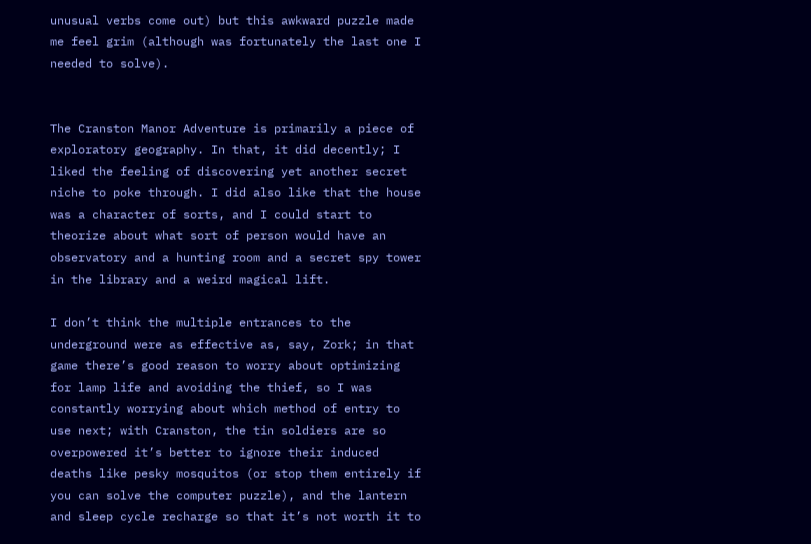unusual verbs come out) but this awkward puzzle made me feel grim (although was fortunately the last one I needed to solve).


The Cranston Manor Adventure is primarily a piece of exploratory geography. In that, it did decently; I liked the feeling of discovering yet another secret niche to poke through. I did also like that the house was a character of sorts, and I could start to theorize about what sort of person would have an observatory and a hunting room and a secret spy tower in the library and a weird magical lift.

I don’t think the multiple entrances to the underground were as effective as, say, Zork; in that game there’s good reason to worry about optimizing for lamp life and avoiding the thief, so I was constantly worrying about which method of entry to use next; with Cranston, the tin soldiers are so overpowered it’s better to ignore their induced deaths like pesky mosquitos (or stop them entirely if you can solve the computer puzzle), and the lantern and sleep cycle recharge so that it’s not worth it to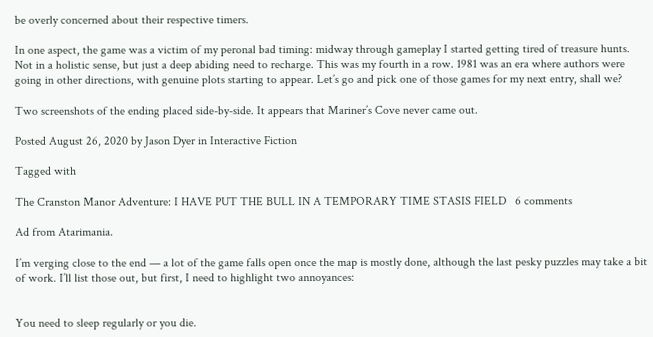be overly concerned about their respective timers.

In one aspect, the game was a victim of my peronal bad timing: midway through gameplay I started getting tired of treasure hunts. Not in a holistic sense, but just a deep abiding need to recharge. This was my fourth in a row. 1981 was an era where authors were going in other directions, with genuine plots starting to appear. Let’s go and pick one of those games for my next entry, shall we?

Two screenshots of the ending placed side-by-side. It appears that Mariner’s Cove never came out.

Posted August 26, 2020 by Jason Dyer in Interactive Fiction

Tagged with

The Cranston Manor Adventure: I HAVE PUT THE BULL IN A TEMPORARY TIME STASIS FIELD   6 comments

Ad from Atarimania.

I’m verging close to the end — a lot of the game falls open once the map is mostly done, although the last pesky puzzles may take a bit of work. I’ll list those out, but first, I need to highlight two annoyances:


You need to sleep regularly or you die.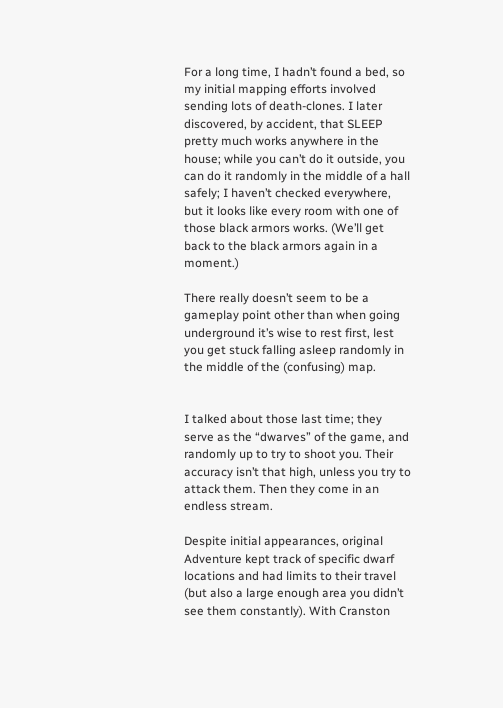For a long time, I hadn’t found a bed, so my initial mapping efforts involved sending lots of death-clones. I later discovered, by accident, that SLEEP pretty much works anywhere in the house; while you can’t do it outside, you can do it randomly in the middle of a hall safely; I haven’t checked everywhere, but it looks like every room with one of those black armors works. (We’ll get back to the black armors again in a moment.)

There really doesn’t seem to be a gameplay point other than when going underground it’s wise to rest first, lest you get stuck falling asleep randomly in the middle of the (confusing) map.


I talked about those last time; they serve as the “dwarves” of the game, and randomly up to try to shoot you. Their accuracy isn’t that high, unless you try to attack them. Then they come in an endless stream.

Despite initial appearances, original Adventure kept track of specific dwarf locations and had limits to their travel (but also a large enough area you didn’t see them constantly). With Cranston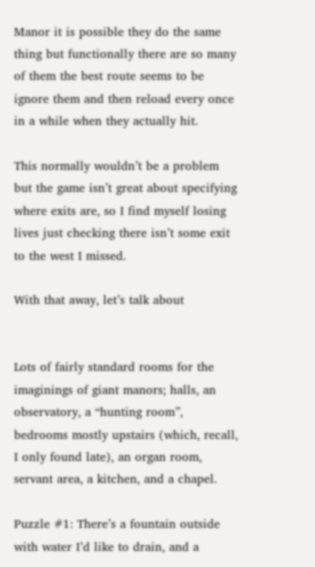Manor it is possible they do the same thing but functionally there are so many of them the best route seems to be ignore them and then reload every once in a while when they actually hit.

This normally wouldn’t be a problem but the game isn’t great about specifying where exits are, so I find myself losing lives just checking there isn’t some exit to the west I missed.

With that away, let’s talk about


Lots of fairly standard rooms for the imaginings of giant manors; halls, an observatory, a “hunting room”, bedrooms mostly upstairs (which, recall, I only found late), an organ room, servant area, a kitchen, and a chapel.

Puzzle #1: There’s a fountain outside with water I’d like to drain, and a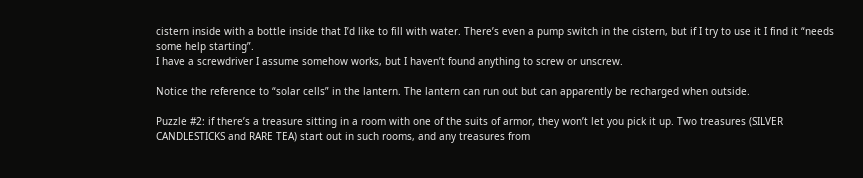cistern inside with a bottle inside that I’d like to fill with water. There’s even a pump switch in the cistern, but if I try to use it I find it “needs some help starting”.
I have a screwdriver I assume somehow works, but I haven’t found anything to screw or unscrew.

Notice the reference to “solar cells” in the lantern. The lantern can run out but can apparently be recharged when outside.

Puzzle #2: if there’s a treasure sitting in a room with one of the suits of armor, they won’t let you pick it up. Two treasures (SILVER CANDLESTICKS and RARE TEA) start out in such rooms, and any treasures from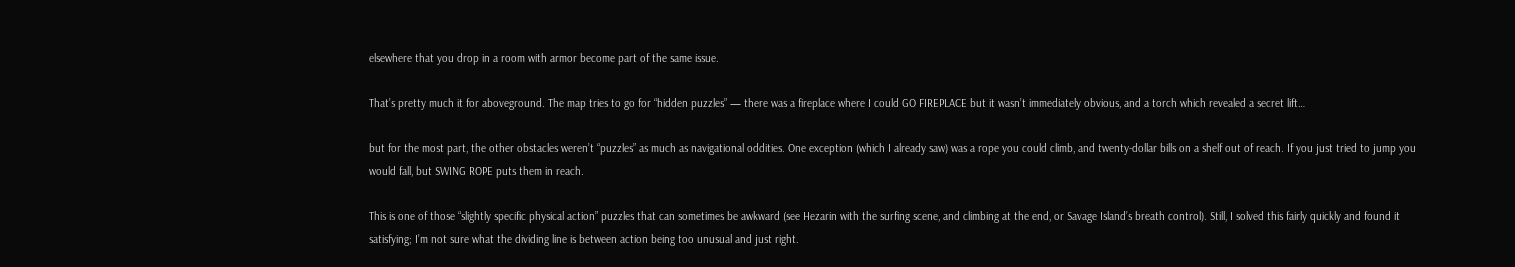elsewhere that you drop in a room with armor become part of the same issue.

That’s pretty much it for aboveground. The map tries to go for “hidden puzzles” — there was a fireplace where I could GO FIREPLACE but it wasn’t immediately obvious, and a torch which revealed a secret lift…

but for the most part, the other obstacles weren’t “puzzles” as much as navigational oddities. One exception (which I already saw) was a rope you could climb, and twenty-dollar bills on a shelf out of reach. If you just tried to jump you would fall, but SWING ROPE puts them in reach.

This is one of those “slightly specific physical action” puzzles that can sometimes be awkward (see Hezarin with the surfing scene, and climbing at the end, or Savage Island’s breath control). Still, I solved this fairly quickly and found it satisfying; I’m not sure what the dividing line is between action being too unusual and just right.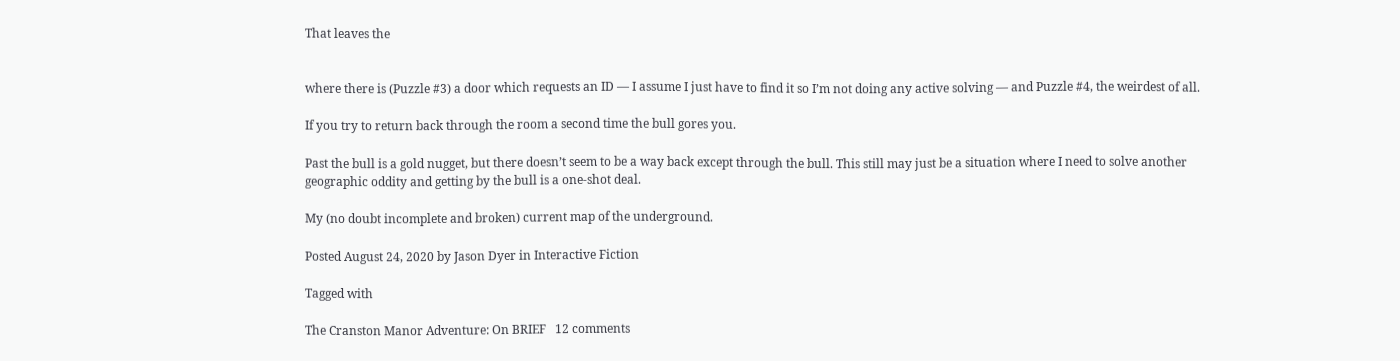That leaves the


where there is (Puzzle #3) a door which requests an ID — I assume I just have to find it so I’m not doing any active solving — and Puzzle #4, the weirdest of all.

If you try to return back through the room a second time the bull gores you.

Past the bull is a gold nugget, but there doesn’t seem to be a way back except through the bull. This still may just be a situation where I need to solve another geographic oddity and getting by the bull is a one-shot deal.

My (no doubt incomplete and broken) current map of the underground.

Posted August 24, 2020 by Jason Dyer in Interactive Fiction

Tagged with

The Cranston Manor Adventure: On BRIEF   12 comments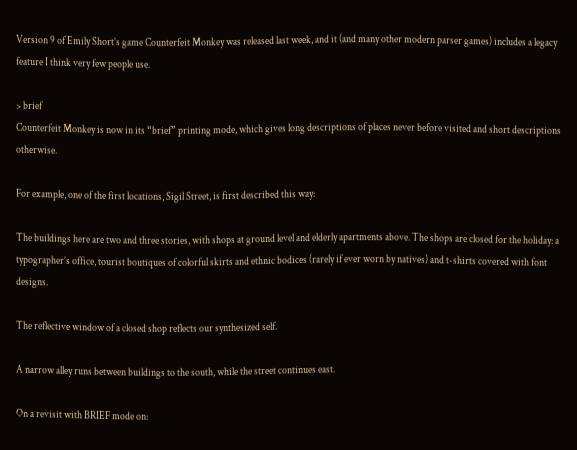Version 9 of Emily Short’s game Counterfeit Monkey was released last week, and it (and many other modern parser games) includes a legacy feature I think very few people use.

> brief
Counterfeit Monkey is now in its “brief” printing mode, which gives long descriptions of places never before visited and short descriptions otherwise.

For example, one of the first locations, Sigil Street, is first described this way:

The buildings here are two and three stories, with shops at ground level and elderly apartments above. The shops are closed for the holiday: a typographer’s office, tourist boutiques of colorful skirts and ethnic bodices (rarely if ever worn by natives) and t-shirts covered with font designs.

The reflective window of a closed shop reflects our synthesized self.

A narrow alley runs between buildings to the south, while the street continues east.

On a revisit with BRIEF mode on: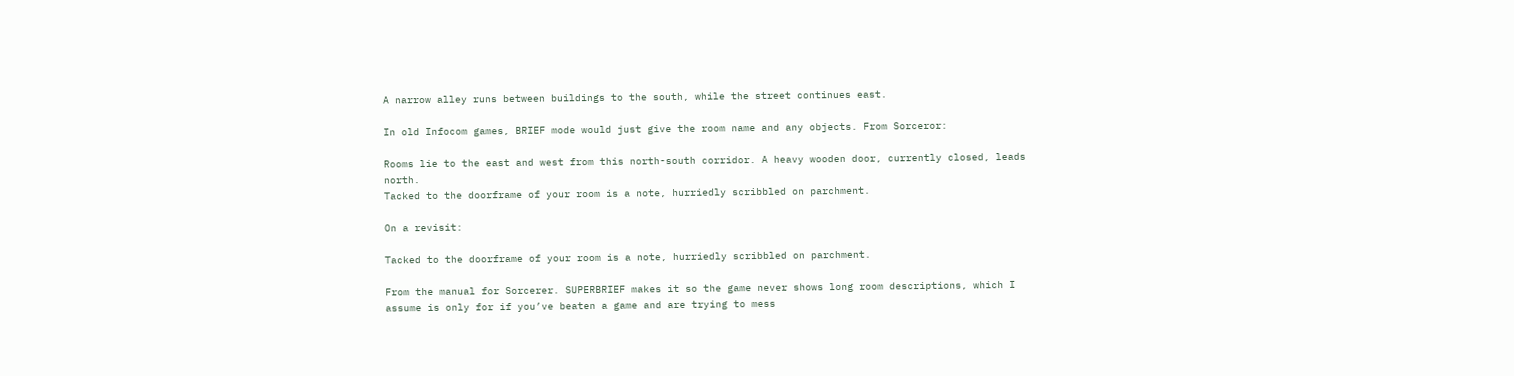A narrow alley runs between buildings to the south, while the street continues east.

In old Infocom games, BRIEF mode would just give the room name and any objects. From Sorceror:

Rooms lie to the east and west from this north-south corridor. A heavy wooden door, currently closed, leads north.
Tacked to the doorframe of your room is a note, hurriedly scribbled on parchment.

On a revisit:

Tacked to the doorframe of your room is a note, hurriedly scribbled on parchment.

From the manual for Sorcerer. SUPERBRIEF makes it so the game never shows long room descriptions, which I assume is only for if you’ve beaten a game and are trying to mess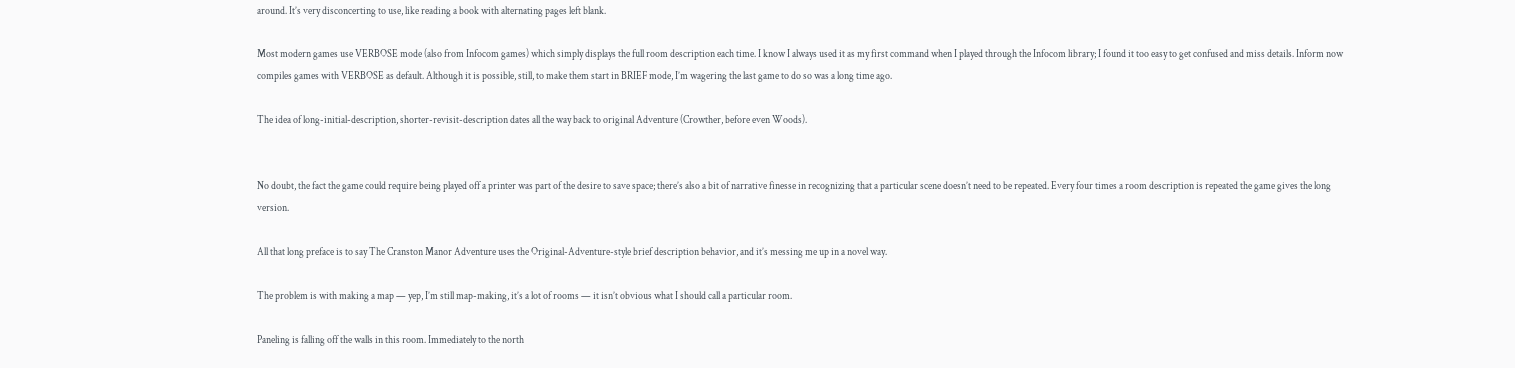around. It’s very disconcerting to use, like reading a book with alternating pages left blank.

Most modern games use VERBOSE mode (also from Infocom games) which simply displays the full room description each time. I know I always used it as my first command when I played through the Infocom library; I found it too easy to get confused and miss details. Inform now compiles games with VERBOSE as default. Although it is possible, still, to make them start in BRIEF mode, I’m wagering the last game to do so was a long time ago.

The idea of long-initial-description, shorter-revisit-description dates all the way back to original Adventure (Crowther, before even Woods).


No doubt, the fact the game could require being played off a printer was part of the desire to save space; there’s also a bit of narrative finesse in recognizing that a particular scene doesn’t need to be repeated. Every four times a room description is repeated the game gives the long version.

All that long preface is to say The Cranston Manor Adventure uses the Original-Adventure-style brief description behavior, and it’s messing me up in a novel way.

The problem is with making a map — yep, I’m still map-making, it’s a lot of rooms — it isn’t obvious what I should call a particular room.

Paneling is falling off the walls in this room. Immediately to the north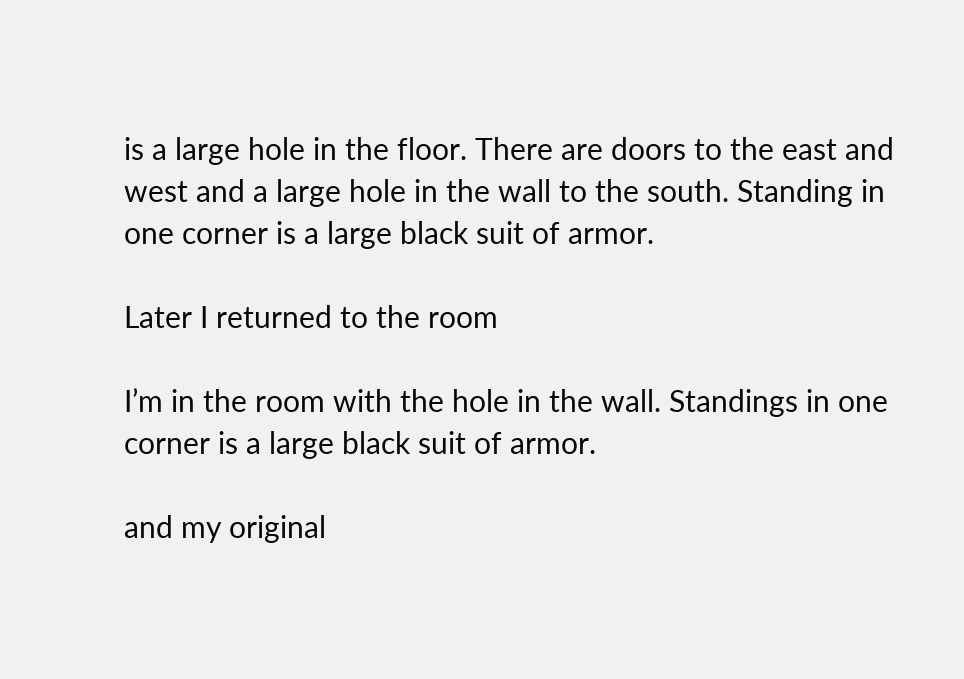is a large hole in the floor. There are doors to the east and west and a large hole in the wall to the south. Standing in one corner is a large black suit of armor.

Later I returned to the room

I’m in the room with the hole in the wall. Standings in one corner is a large black suit of armor.

and my original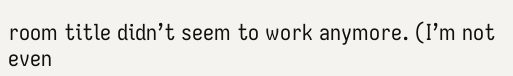room title didn’t seem to work anymore. (I’m not even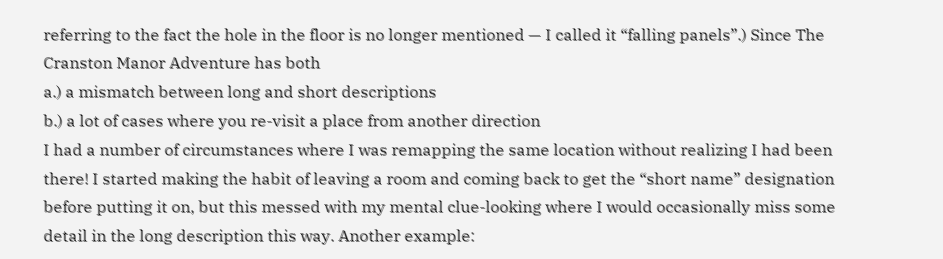referring to the fact the hole in the floor is no longer mentioned — I called it “falling panels”.) Since The Cranston Manor Adventure has both
a.) a mismatch between long and short descriptions
b.) a lot of cases where you re-visit a place from another direction
I had a number of circumstances where I was remapping the same location without realizing I had been there! I started making the habit of leaving a room and coming back to get the “short name” designation before putting it on, but this messed with my mental clue-looking where I would occasionally miss some detail in the long description this way. Another example: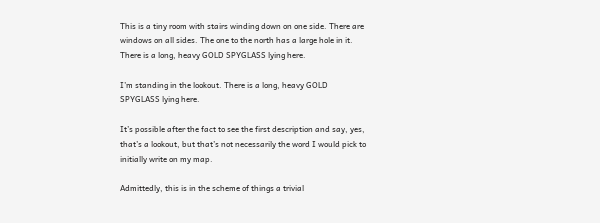This is a tiny room with stairs winding down on one side. There are windows on all sides. The one to the north has a large hole in it. There is a long, heavy GOLD SPYGLASS lying here.

I’m standing in the lookout. There is a long, heavy GOLD SPYGLASS lying here.

It’s possible after the fact to see the first description and say, yes, that’s a lookout, but that’s not necessarily the word I would pick to initially write on my map.

Admittedly, this is in the scheme of things a trivial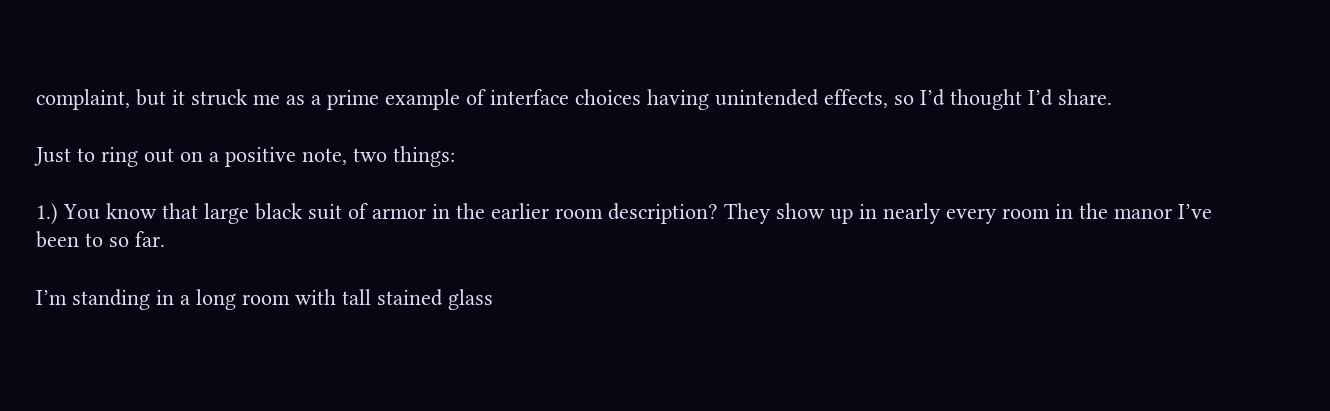complaint, but it struck me as a prime example of interface choices having unintended effects, so I’d thought I’d share.

Just to ring out on a positive note, two things:

1.) You know that large black suit of armor in the earlier room description? They show up in nearly every room in the manor I’ve been to so far.

I’m standing in a long room with tall stained glass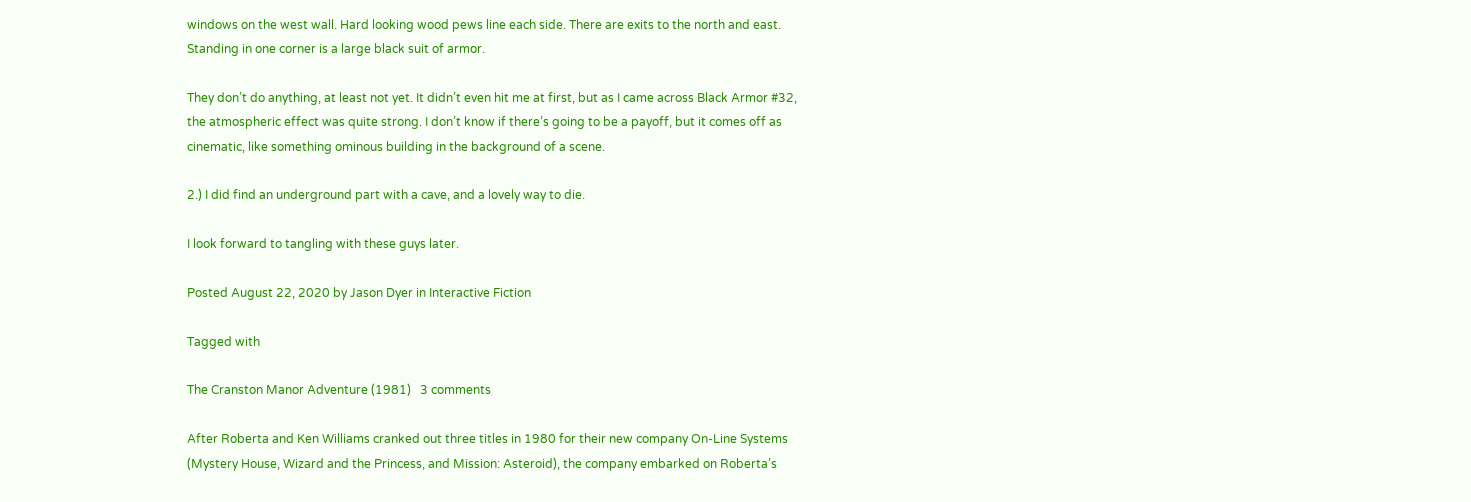windows on the west wall. Hard looking wood pews line each side. There are exits to the north and east. Standing in one corner is a large black suit of armor.

They don’t do anything, at least not yet. It didn’t even hit me at first, but as I came across Black Armor #32, the atmospheric effect was quite strong. I don’t know if there’s going to be a payoff, but it comes off as cinematic, like something ominous building in the background of a scene.

2.) I did find an underground part with a cave, and a lovely way to die.

I look forward to tangling with these guys later.

Posted August 22, 2020 by Jason Dyer in Interactive Fiction

Tagged with

The Cranston Manor Adventure (1981)   3 comments

After Roberta and Ken Williams cranked out three titles in 1980 for their new company On-Line Systems (Mystery House, Wizard and the Princess, and Mission: Asteroid), the company embarked on Roberta’s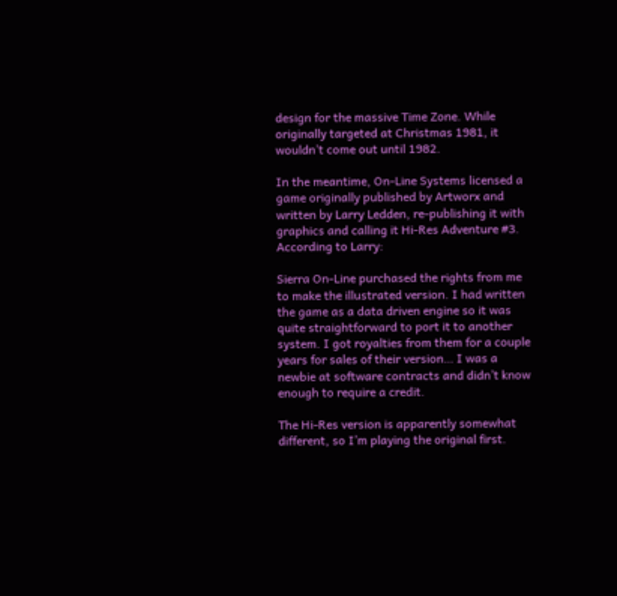design for the massive Time Zone. While originally targeted at Christmas 1981, it wouldn’t come out until 1982.

In the meantime, On-Line Systems licensed a game originally published by Artworx and written by Larry Ledden, re-publishing it with graphics and calling it Hi-Res Adventure #3. According to Larry:

Sierra On-Line purchased the rights from me to make the illustrated version. I had written the game as a data driven engine so it was quite straightforward to port it to another system. I got royalties from them for a couple years for sales of their version… I was a newbie at software contracts and didn’t know enough to require a credit.

The Hi-Res version is apparently somewhat different, so I’m playing the original first.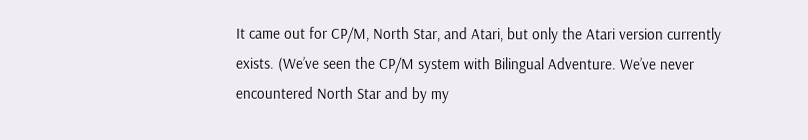It came out for CP/M, North Star, and Atari, but only the Atari version currently exists. (We’ve seen the CP/M system with Bilingual Adventure. We’ve never encountered North Star and by my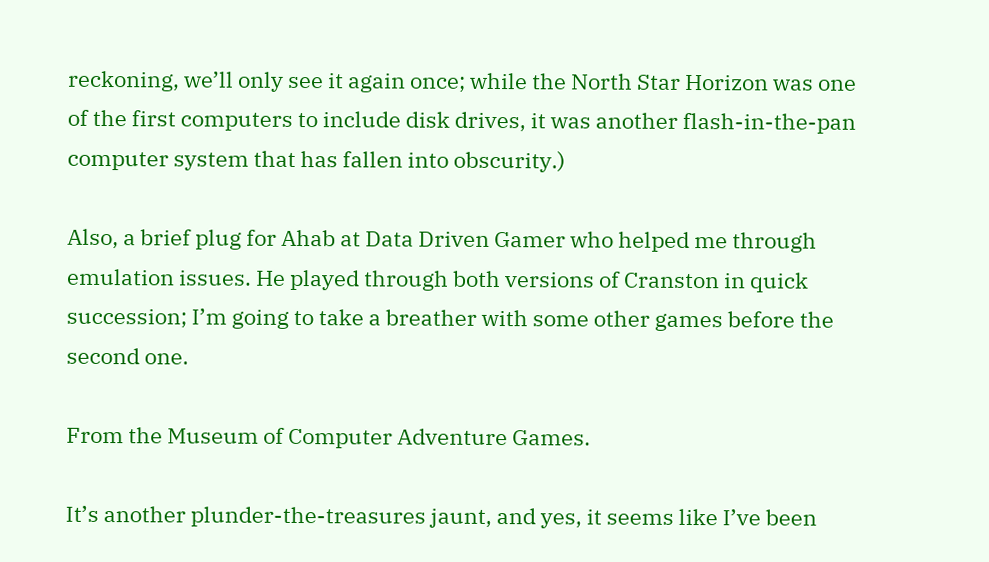reckoning, we’ll only see it again once; while the North Star Horizon was one of the first computers to include disk drives, it was another flash-in-the-pan computer system that has fallen into obscurity.)

Also, a brief plug for Ahab at Data Driven Gamer who helped me through emulation issues. He played through both versions of Cranston in quick succession; I’m going to take a breather with some other games before the second one.

From the Museum of Computer Adventure Games.

It’s another plunder-the-treasures jaunt, and yes, it seems like I’ve been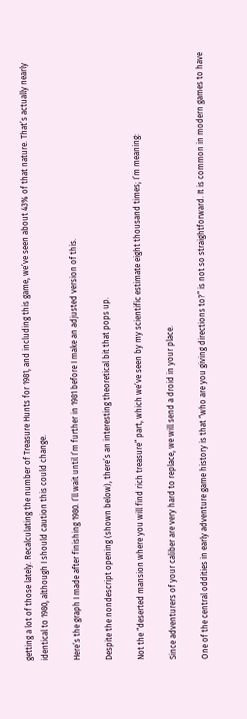getting a lot of those lately. Recalculating the number of Treasure Hunts for 1981, and including this game, we’ve seen about 43% of that nature. That’s actually nearly identical to 1980, although I should caution this could change.

Here’s the graph I made after finishing 1980. I’ll wait until I’m further in 1981 before I make an adjusted version of this.

Despite the nondescript opening (shown below), there’s an interesting theoretical bit that pops up.

Not the “deserted mansion where you will find rich treasure” part, which we’ve seen by my scientific estimate eight thousand times; I’m meaning:

Since adventurers of your caliber are very hard to replace, we will send a droid in your place.

One of the central oddities in early adventure game history is that “who are you giving directions to?” is not so straightforward. It is common in modern games to have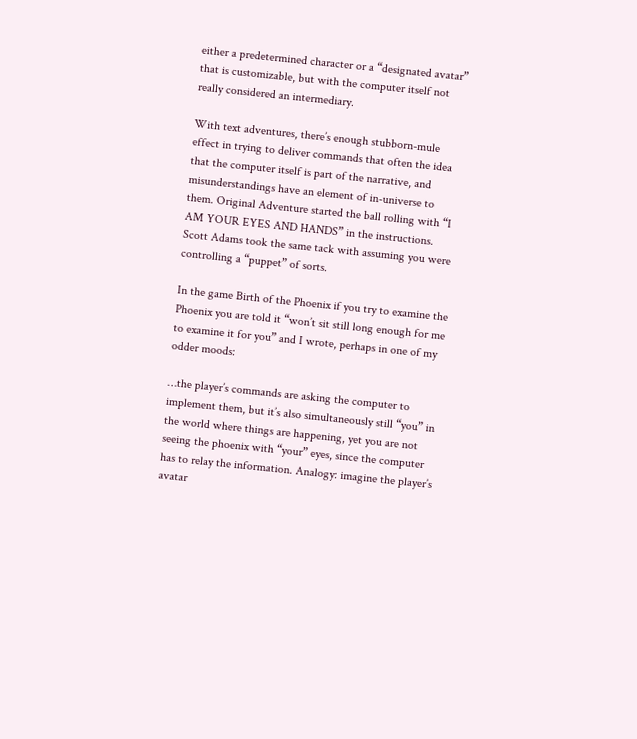either a predetermined character or a “designated avatar” that is customizable, but with the computer itself not really considered an intermediary.

With text adventures, there’s enough stubborn-mule effect in trying to deliver commands that often the idea that the computer itself is part of the narrative, and misunderstandings have an element of in-universe to them. Original Adventure started the ball rolling with “I AM YOUR EYES AND HANDS” in the instructions. Scott Adams took the same tack with assuming you were controlling a “puppet” of sorts.

In the game Birth of the Phoenix if you try to examine the Phoenix you are told it “won’t sit still long enough for me to examine it for you” and I wrote, perhaps in one of my odder moods:

…the player’s commands are asking the computer to implement them, but it’s also simultaneously still “you” in the world where things are happening, yet you are not seeing the phoenix with “your” eyes, since the computer has to relay the information. Analogy: imagine the player’s avatar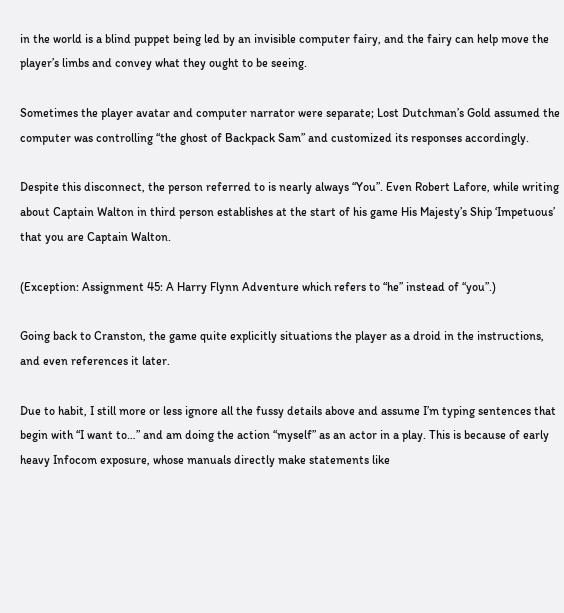in the world is a blind puppet being led by an invisible computer fairy, and the fairy can help move the player’s limbs and convey what they ought to be seeing.

Sometimes the player avatar and computer narrator were separate; Lost Dutchman’s Gold assumed the computer was controlling “the ghost of Backpack Sam” and customized its responses accordingly.

Despite this disconnect, the person referred to is nearly always “You”. Even Robert Lafore, while writing about Captain Walton in third person establishes at the start of his game His Majesty’s Ship ‘Impetuous’ that you are Captain Walton.

(Exception: Assignment 45: A Harry Flynn Adventure which refers to “he” instead of “you”.)

Going back to Cranston, the game quite explicitly situations the player as a droid in the instructions, and even references it later.

Due to habit, I still more or less ignore all the fussy details above and assume I’m typing sentences that begin with “I want to…” and am doing the action “myself” as an actor in a play. This is because of early heavy Infocom exposure, whose manuals directly make statements like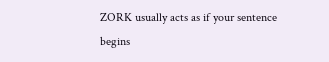ZORK usually acts as if your sentence begins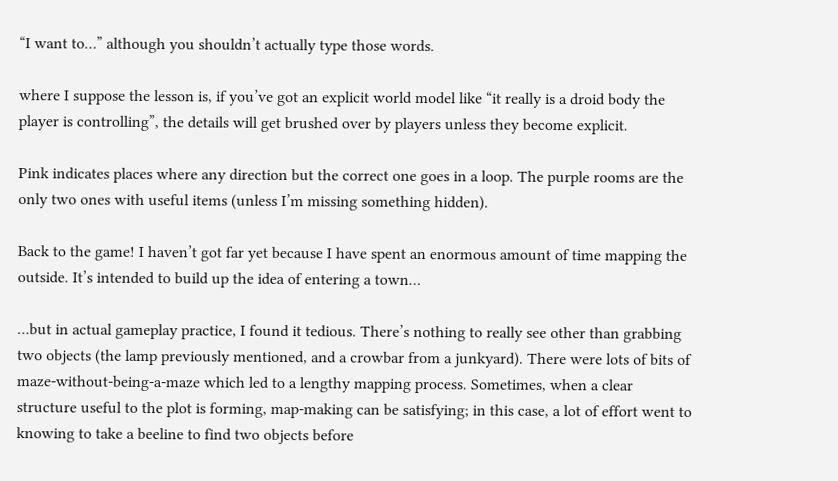“I want to…” although you shouldn’t actually type those words.

where I suppose the lesson is, if you’ve got an explicit world model like “it really is a droid body the player is controlling”, the details will get brushed over by players unless they become explicit.

Pink indicates places where any direction but the correct one goes in a loop. The purple rooms are the only two ones with useful items (unless I’m missing something hidden).

Back to the game! I haven’t got far yet because I have spent an enormous amount of time mapping the outside. It’s intended to build up the idea of entering a town…

…but in actual gameplay practice, I found it tedious. There’s nothing to really see other than grabbing two objects (the lamp previously mentioned, and a crowbar from a junkyard). There were lots of bits of maze-without-being-a-maze which led to a lengthy mapping process. Sometimes, when a clear structure useful to the plot is forming, map-making can be satisfying; in this case, a lot of effort went to knowing to take a beeline to find two objects before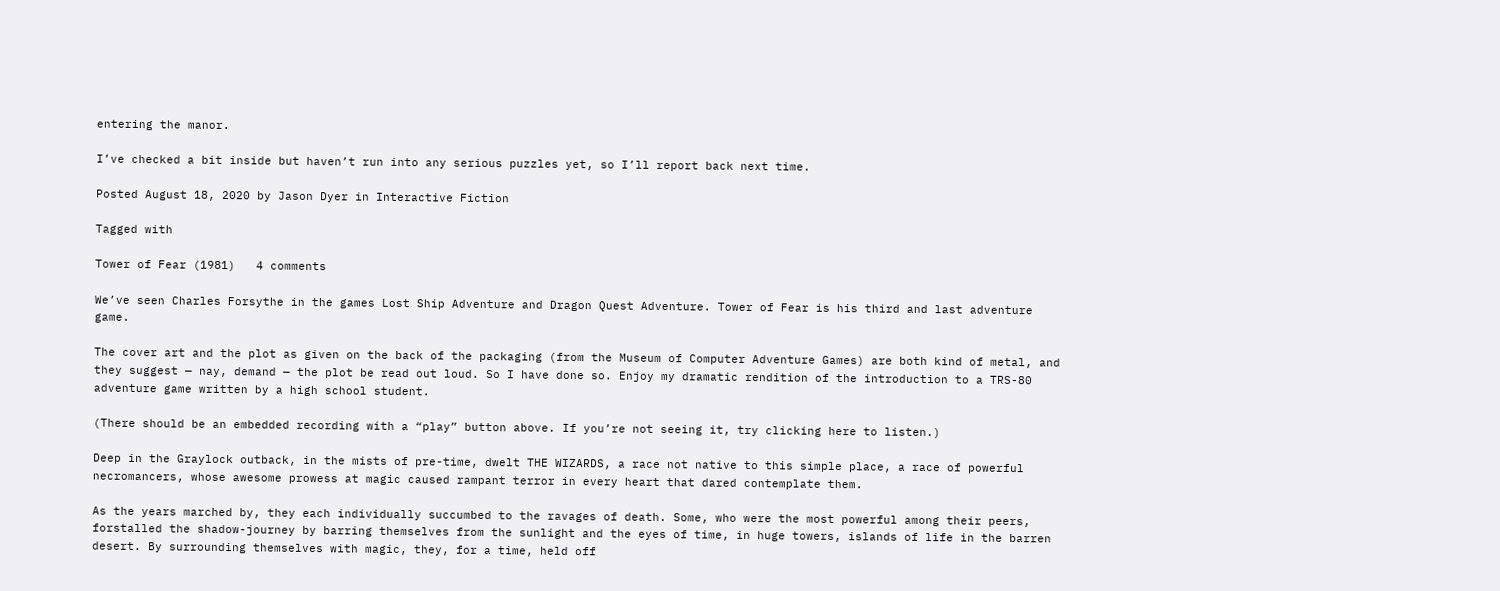entering the manor.

I’ve checked a bit inside but haven’t run into any serious puzzles yet, so I’ll report back next time.

Posted August 18, 2020 by Jason Dyer in Interactive Fiction

Tagged with

Tower of Fear (1981)   4 comments

We’ve seen Charles Forsythe in the games Lost Ship Adventure and Dragon Quest Adventure. Tower of Fear is his third and last adventure game.

The cover art and the plot as given on the back of the packaging (from the Museum of Computer Adventure Games) are both kind of metal, and they suggest — nay, demand — the plot be read out loud. So I have done so. Enjoy my dramatic rendition of the introduction to a TRS-80 adventure game written by a high school student.

(There should be an embedded recording with a “play” button above. If you’re not seeing it, try clicking here to listen.)

Deep in the Graylock outback, in the mists of pre-time, dwelt THE WIZARDS, a race not native to this simple place, a race of powerful necromancers, whose awesome prowess at magic caused rampant terror in every heart that dared contemplate them.

As the years marched by, they each individually succumbed to the ravages of death. Some, who were the most powerful among their peers, forstalled the shadow-journey by barring themselves from the sunlight and the eyes of time, in huge towers, islands of life in the barren desert. By surrounding themselves with magic, they, for a time, held off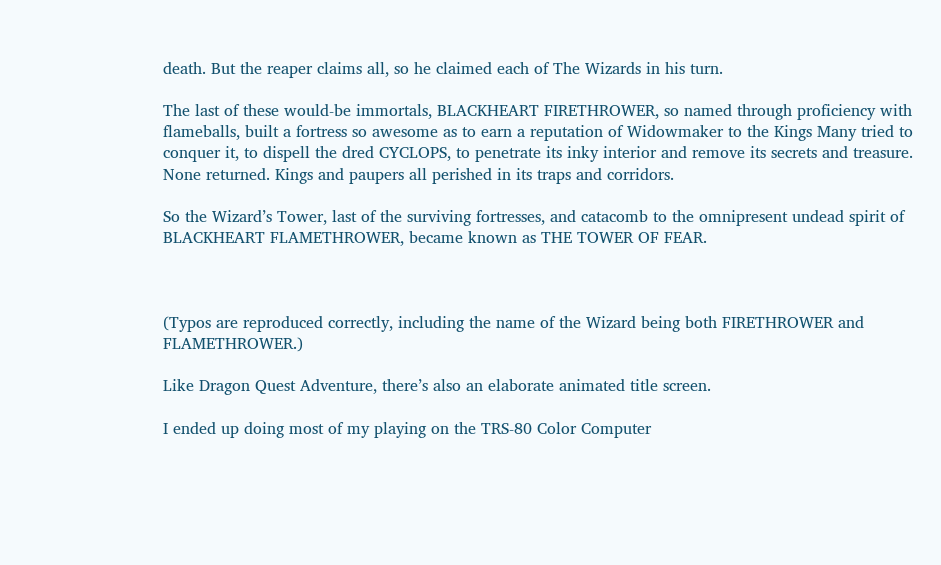death. But the reaper claims all, so he claimed each of The Wizards in his turn.

The last of these would-be immortals, BLACKHEART FIRETHROWER, so named through proficiency with flameballs, built a fortress so awesome as to earn a reputation of Widowmaker to the Kings Many tried to conquer it, to dispell the dred CYCLOPS, to penetrate its inky interior and remove its secrets and treasure. None returned. Kings and paupers all perished in its traps and corridors.

So the Wizard’s Tower, last of the surviving fortresses, and catacomb to the omnipresent undead spirit of BLACKHEART FLAMETHROWER, became known as THE TOWER OF FEAR.



(Typos are reproduced correctly, including the name of the Wizard being both FIRETHROWER and FLAMETHROWER.)

Like Dragon Quest Adventure, there’s also an elaborate animated title screen.

I ended up doing most of my playing on the TRS-80 Color Computer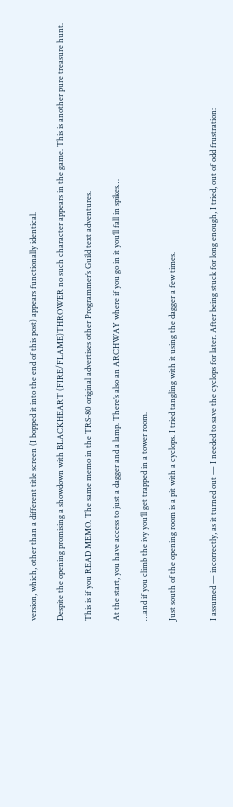version, which, other than a different title screen (I bopped it into the end of this post) appears functionally identical.

Despite the opening promising a showdown with BLACKHEART (FIRE/FLAME)THROWER no such character appears in the game. This is another pure treasure hunt.

This is if you READ MEMO. The same memo in the TRS-80 original advertises other Programmer’s Guild text adventures.

At the start, you have access to just a dagger and a lamp. There’s also an ARCHWAY where if you go in it you’ll fall in spikes…

…and if you climb the ivy you’ll get trapped in a tower room.

Just south of the opening room is a pit with a cyclops. I tried tangling with it using the dagger a few times.


I assumed — incorrectly, as it turned out — I needed to save the cyclops for later. After being stuck for long enough, I tried, out of odd frustration: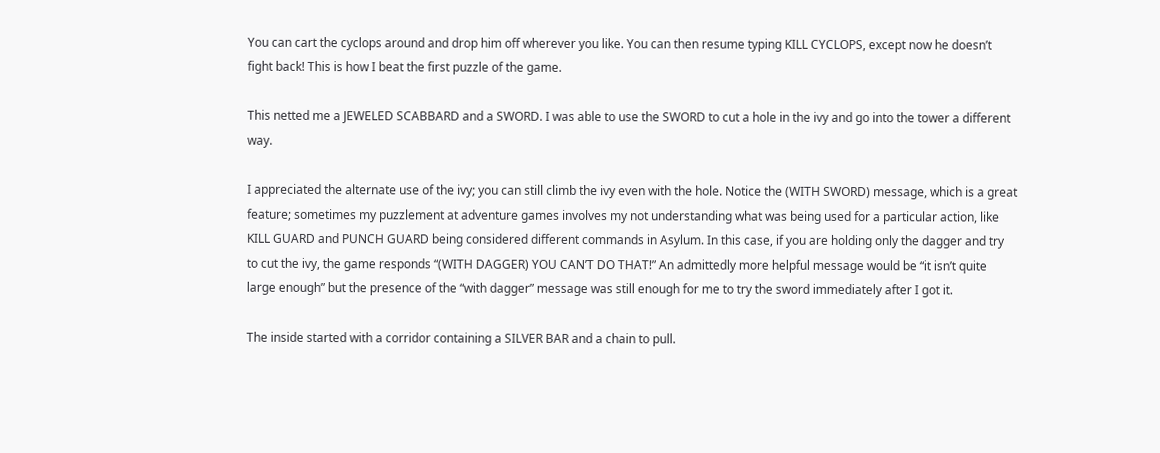You can cart the cyclops around and drop him off wherever you like. You can then resume typing KILL CYCLOPS, except now he doesn’t fight back! This is how I beat the first puzzle of the game.

This netted me a JEWELED SCABBARD and a SWORD. I was able to use the SWORD to cut a hole in the ivy and go into the tower a different way.

I appreciated the alternate use of the ivy; you can still climb the ivy even with the hole. Notice the (WITH SWORD) message, which is a great feature; sometimes my puzzlement at adventure games involves my not understanding what was being used for a particular action, like KILL GUARD and PUNCH GUARD being considered different commands in Asylum. In this case, if you are holding only the dagger and try to cut the ivy, the game responds “(WITH DAGGER) YOU CAN’T DO THAT!” An admittedly more helpful message would be “it isn’t quite large enough” but the presence of the “with dagger” message was still enough for me to try the sword immediately after I got it.

The inside started with a corridor containing a SILVER BAR and a chain to pull.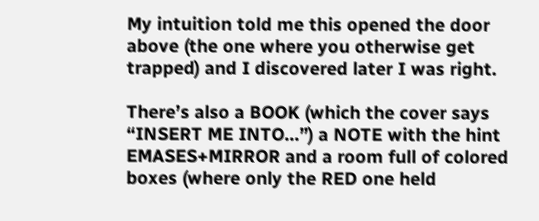My intuition told me this opened the door above (the one where you otherwise get trapped) and I discovered later I was right.

There’s also a BOOK (which the cover says “INSERT ME INTO…”) a NOTE with the hint EMASES+MIRROR and a room full of colored boxes (where only the RED one held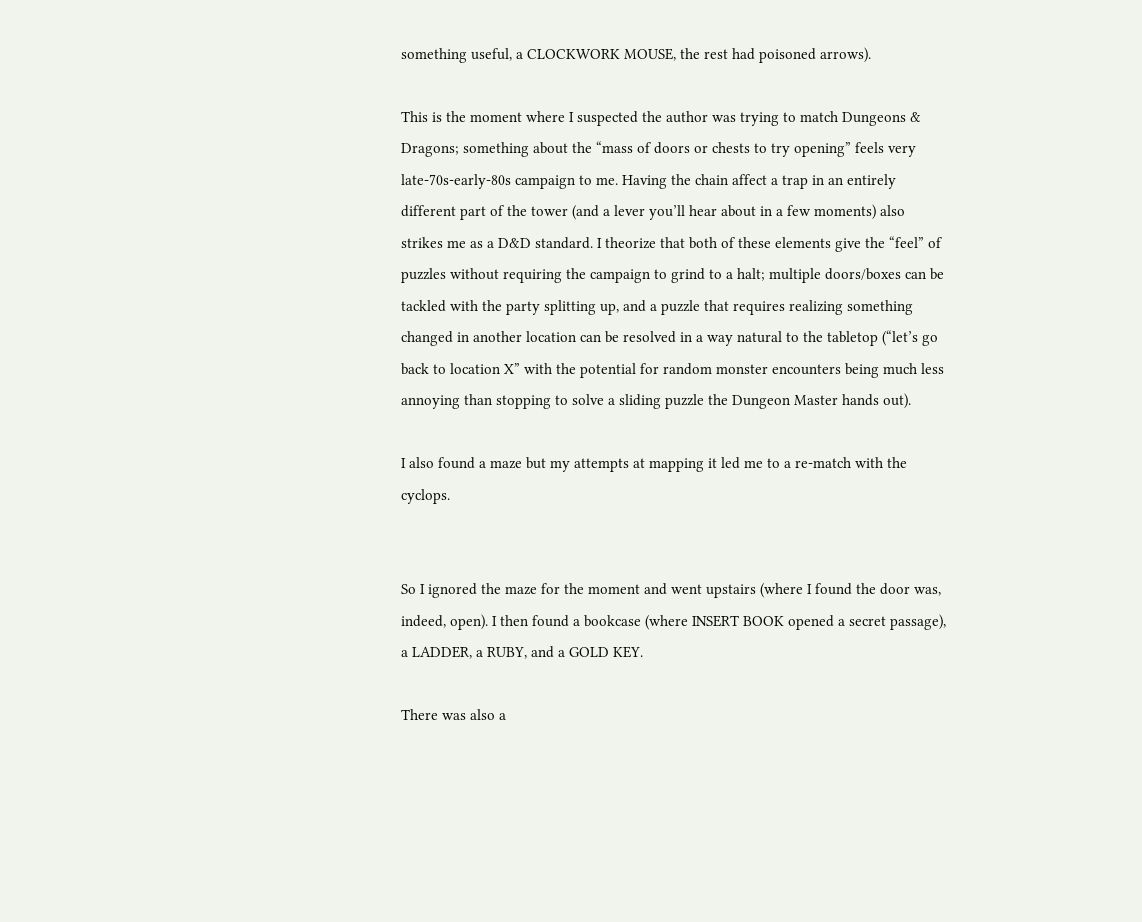something useful, a CLOCKWORK MOUSE, the rest had poisoned arrows).

This is the moment where I suspected the author was trying to match Dungeons & Dragons; something about the “mass of doors or chests to try opening” feels very late-70s-early-80s campaign to me. Having the chain affect a trap in an entirely different part of the tower (and a lever you’ll hear about in a few moments) also strikes me as a D&D standard. I theorize that both of these elements give the “feel” of puzzles without requiring the campaign to grind to a halt; multiple doors/boxes can be tackled with the party splitting up, and a puzzle that requires realizing something changed in another location can be resolved in a way natural to the tabletop (“let’s go back to location X” with the potential for random monster encounters being much less annoying than stopping to solve a sliding puzzle the Dungeon Master hands out).

I also found a maze but my attempts at mapping it led me to a re-match with the cyclops.


So I ignored the maze for the moment and went upstairs (where I found the door was, indeed, open). I then found a bookcase (where INSERT BOOK opened a secret passage), a LADDER, a RUBY, and a GOLD KEY.

There was also a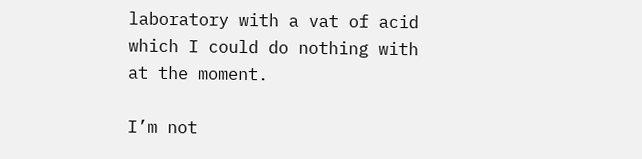laboratory with a vat of acid which I could do nothing with at the moment.

I’m not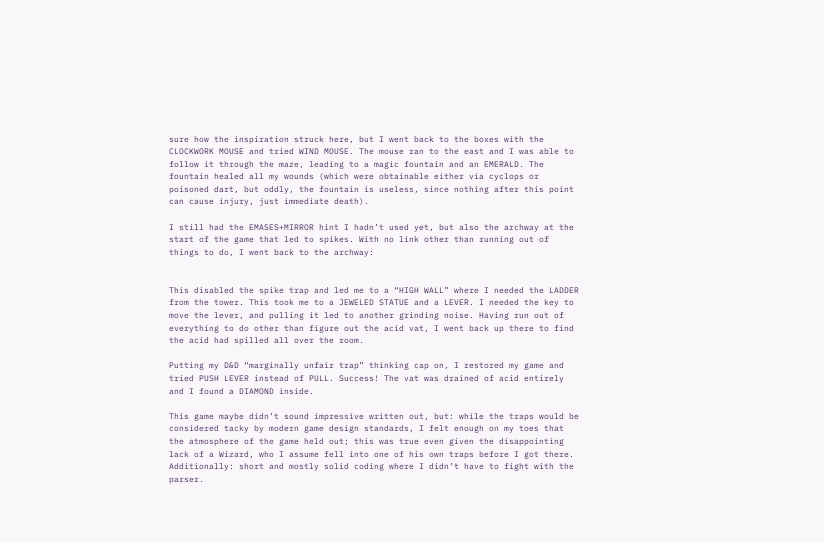sure how the inspiration struck here, but I went back to the boxes with the CLOCKWORK MOUSE and tried WIND MOUSE. The mouse ran to the east and I was able to follow it through the maze, leading to a magic fountain and an EMERALD. The fountain healed all my wounds (which were obtainable either via cyclops or poisoned dart, but oddly, the fountain is useless, since nothing after this point can cause injury, just immediate death).

I still had the EMASES+MIRROR hint I hadn’t used yet, but also the archway at the start of the game that led to spikes. With no link other than running out of things to do, I went back to the archway:


This disabled the spike trap and led me to a “HIGH WALL” where I needed the LADDER from the tower. This took me to a JEWELED STATUE and a LEVER. I needed the key to move the lever, and pulling it led to another grinding noise. Having run out of everything to do other than figure out the acid vat, I went back up there to find the acid had spilled all over the room.

Putting my D&D “marginally unfair trap” thinking cap on, I restored my game and tried PUSH LEVER instead of PULL. Success! The vat was drained of acid entirely and I found a DIAMOND inside.

This game maybe didn’t sound impressive written out, but: while the traps would be considered tacky by modern game design standards, I felt enough on my toes that the atmosphere of the game held out; this was true even given the disappointing lack of a Wizard, who I assume fell into one of his own traps before I got there. Additionally: short and mostly solid coding where I didn’t have to fight with the parser.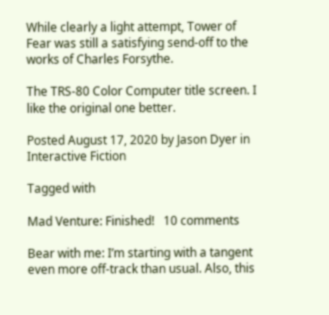While clearly a light attempt, Tower of Fear was still a satisfying send-off to the works of Charles Forsythe.

The TRS-80 Color Computer title screen. I like the original one better.

Posted August 17, 2020 by Jason Dyer in Interactive Fiction

Tagged with

Mad Venture: Finished!   10 comments

Bear with me: I’m starting with a tangent even more off-track than usual. Also, this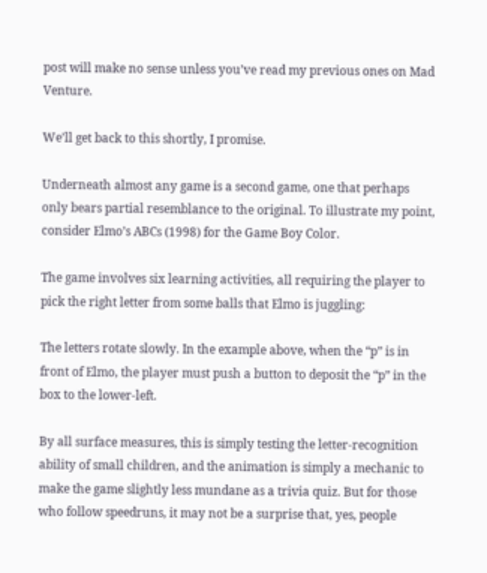post will make no sense unless you’ve read my previous ones on Mad Venture.

We’ll get back to this shortly, I promise.

Underneath almost any game is a second game, one that perhaps only bears partial resemblance to the original. To illustrate my point, consider Elmo’s ABCs (1998) for the Game Boy Color.

The game involves six learning activities, all requiring the player to pick the right letter from some balls that Elmo is juggling:

The letters rotate slowly. In the example above, when the “p” is in front of Elmo, the player must push a button to deposit the “p” in the box to the lower-left.

By all surface measures, this is simply testing the letter-recognition ability of small children, and the animation is simply a mechanic to make the game slightly less mundane as a trivia quiz. But for those who follow speedruns, it may not be a surprise that, yes, people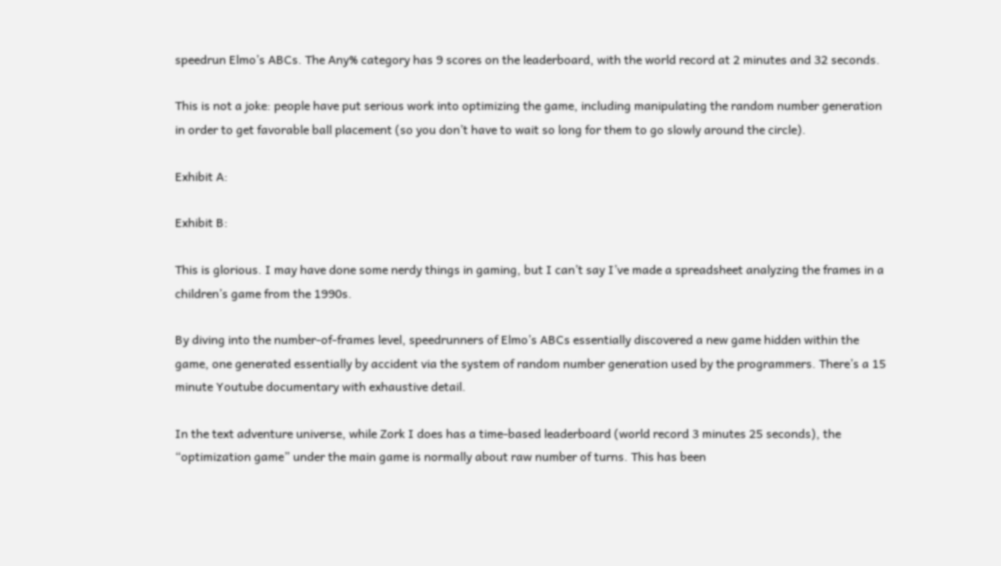speedrun Elmo’s ABCs. The Any% category has 9 scores on the leaderboard, with the world record at 2 minutes and 32 seconds.

This is not a joke: people have put serious work into optimizing the game, including manipulating the random number generation in order to get favorable ball placement (so you don’t have to wait so long for them to go slowly around the circle).

Exhibit A:

Exhibit B:

This is glorious. I may have done some nerdy things in gaming, but I can’t say I’ve made a spreadsheet analyzing the frames in a children’s game from the 1990s.

By diving into the number-of-frames level, speedrunners of Elmo’s ABCs essentially discovered a new game hidden within the game, one generated essentially by accident via the system of random number generation used by the programmers. There’s a 15 minute Youtube documentary with exhaustive detail.

In the text adventure universe, while Zork I does has a time-based leaderboard (world record 3 minutes 25 seconds), the “optimization game” under the main game is normally about raw number of turns. This has been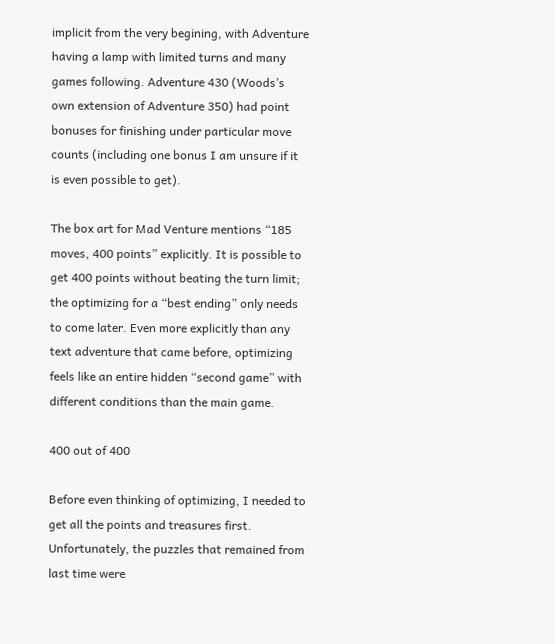implicit from the very begining, with Adventure having a lamp with limited turns and many games following. Adventure 430 (Woods’s own extension of Adventure 350) had point bonuses for finishing under particular move counts (including one bonus I am unsure if it is even possible to get).

The box art for Mad Venture mentions “185 moves, 400 points” explicitly. It is possible to get 400 points without beating the turn limit; the optimizing for a “best ending” only needs to come later. Even more explicitly than any text adventure that came before, optimizing feels like an entire hidden “second game” with different conditions than the main game.

400 out of 400

Before even thinking of optimizing, I needed to get all the points and treasures first. Unfortunately, the puzzles that remained from last time were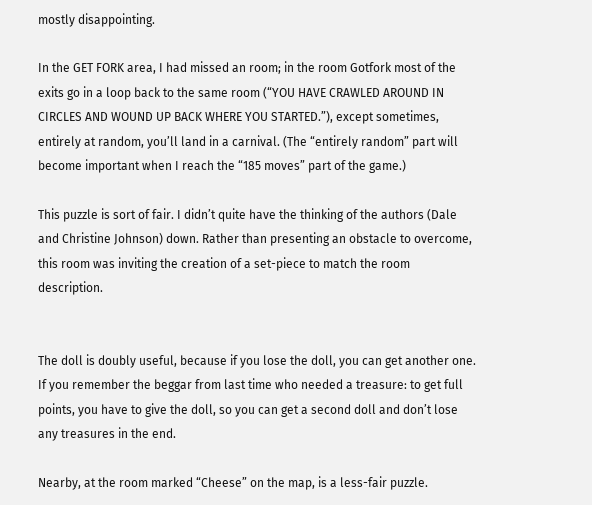mostly disappointing.

In the GET FORK area, I had missed an room; in the room Gotfork most of the exits go in a loop back to the same room (“YOU HAVE CRAWLED AROUND IN CIRCLES AND WOUND UP BACK WHERE YOU STARTED.”), except sometimes, entirely at random, you’ll land in a carnival. (The “entirely random” part will become important when I reach the “185 moves” part of the game.)

This puzzle is sort of fair. I didn’t quite have the thinking of the authors (Dale and Christine Johnson) down. Rather than presenting an obstacle to overcome, this room was inviting the creation of a set-piece to match the room description.


The doll is doubly useful, because if you lose the doll, you can get another one. If you remember the beggar from last time who needed a treasure: to get full points, you have to give the doll, so you can get a second doll and don’t lose any treasures in the end.

Nearby, at the room marked “Cheese” on the map, is a less-fair puzzle.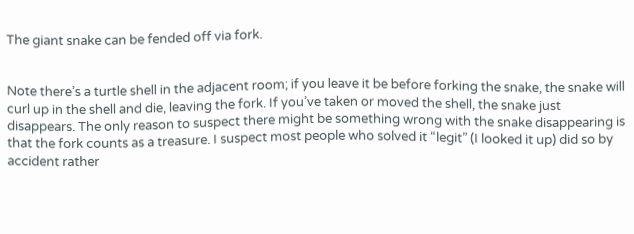The giant snake can be fended off via fork.


Note there’s a turtle shell in the adjacent room; if you leave it be before forking the snake, the snake will curl up in the shell and die, leaving the fork. If you’ve taken or moved the shell, the snake just disappears. The only reason to suspect there might be something wrong with the snake disappearing is that the fork counts as a treasure. I suspect most people who solved it “legit” (I looked it up) did so by accident rather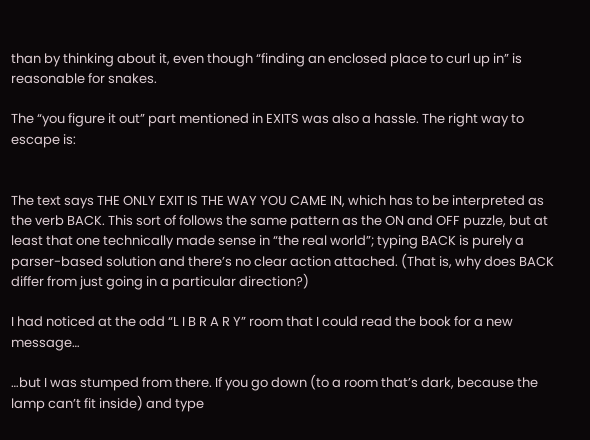than by thinking about it, even though “finding an enclosed place to curl up in” is reasonable for snakes.

The “you figure it out” part mentioned in EXITS was also a hassle. The right way to escape is:


The text says THE ONLY EXIT IS THE WAY YOU CAME IN, which has to be interpreted as the verb BACK. This sort of follows the same pattern as the ON and OFF puzzle, but at least that one technically made sense in “the real world”; typing BACK is purely a parser-based solution and there’s no clear action attached. (That is, why does BACK differ from just going in a particular direction?)

I had noticed at the odd “L I B R A R Y” room that I could read the book for a new message…

…but I was stumped from there. If you go down (to a room that’s dark, because the lamp can’t fit inside) and type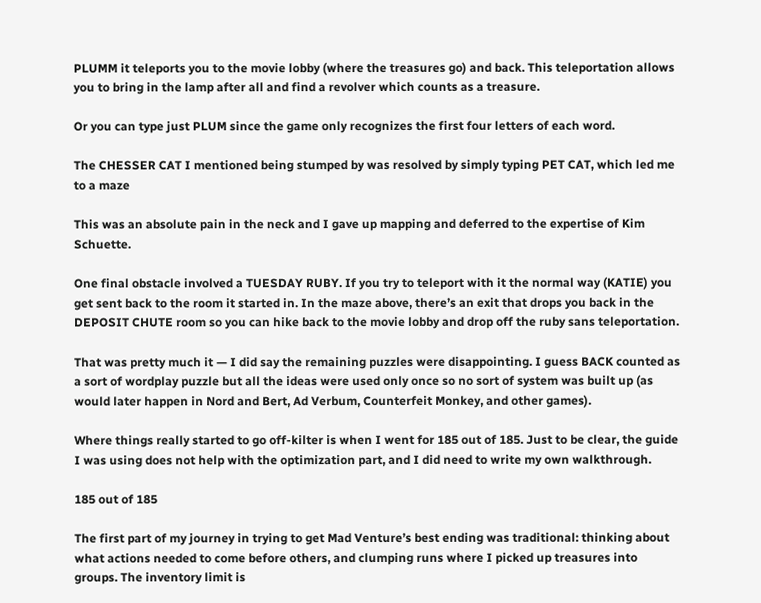PLUMM it teleports you to the movie lobby (where the treasures go) and back. This teleportation allows you to bring in the lamp after all and find a revolver which counts as a treasure.

Or you can type just PLUM since the game only recognizes the first four letters of each word.

The CHESSER CAT I mentioned being stumped by was resolved by simply typing PET CAT, which led me to a maze

This was an absolute pain in the neck and I gave up mapping and deferred to the expertise of Kim Schuette.

One final obstacle involved a TUESDAY RUBY. If you try to teleport with it the normal way (KATIE) you get sent back to the room it started in. In the maze above, there’s an exit that drops you back in the DEPOSIT CHUTE room so you can hike back to the movie lobby and drop off the ruby sans teleportation.

That was pretty much it — I did say the remaining puzzles were disappointing. I guess BACK counted as a sort of wordplay puzzle but all the ideas were used only once so no sort of system was built up (as would later happen in Nord and Bert, Ad Verbum, Counterfeit Monkey, and other games).

Where things really started to go off-kilter is when I went for 185 out of 185. Just to be clear, the guide I was using does not help with the optimization part, and I did need to write my own walkthrough.

185 out of 185

The first part of my journey in trying to get Mad Venture’s best ending was traditional: thinking about what actions needed to come before others, and clumping runs where I picked up treasures into groups. The inventory limit is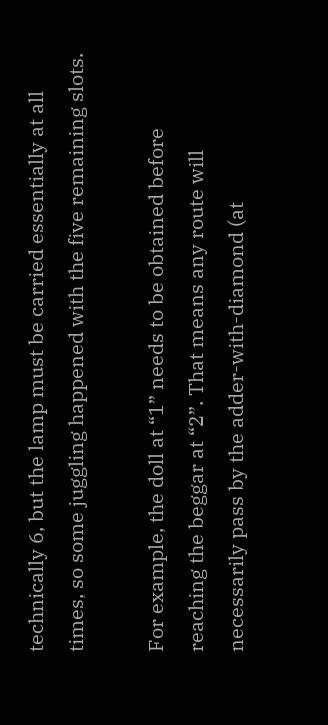technically 6, but the lamp must be carried essentially at all times, so some juggling happened with the five remaining slots.

For example, the doll at “1” needs to be obtained before reaching the beggar at “2”. That means any route will necessarily pass by the adder-with-diamond (at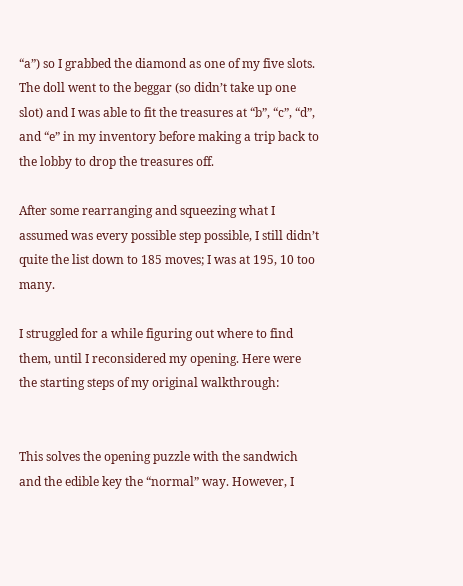“a”) so I grabbed the diamond as one of my five slots. The doll went to the beggar (so didn’t take up one slot) and I was able to fit the treasures at “b”, “c”, “d”, and “e” in my inventory before making a trip back to the lobby to drop the treasures off.

After some rearranging and squeezing what I assumed was every possible step possible, I still didn’t quite the list down to 185 moves; I was at 195, 10 too many.

I struggled for a while figuring out where to find them, until I reconsidered my opening. Here were the starting steps of my original walkthrough:


This solves the opening puzzle with the sandwich and the edible key the “normal” way. However, I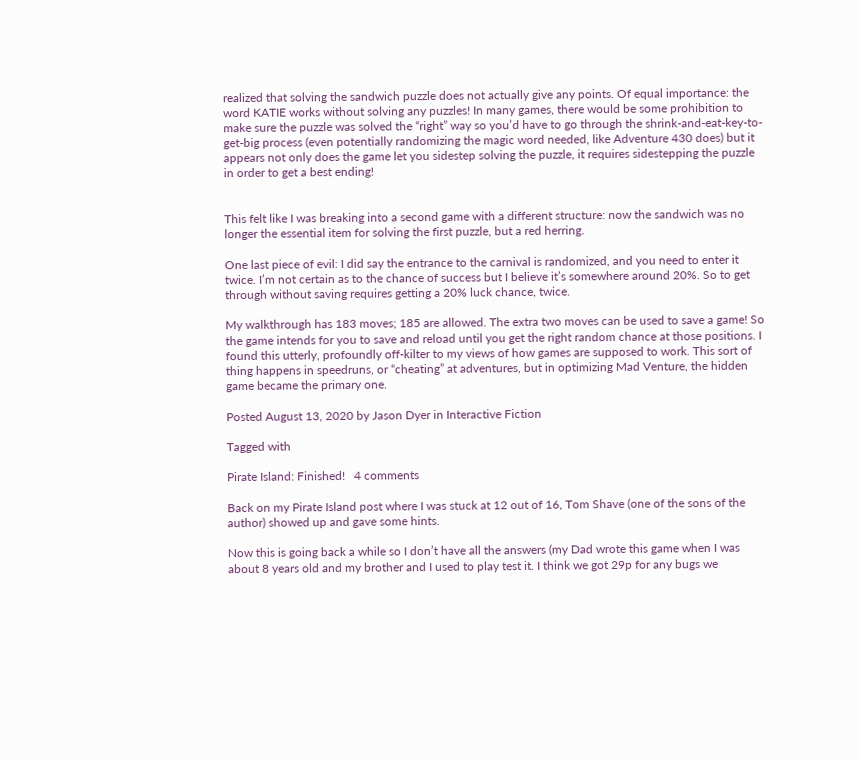realized that solving the sandwich puzzle does not actually give any points. Of equal importance: the word KATIE works without solving any puzzles! In many games, there would be some prohibition to make sure the puzzle was solved the “right” way so you’d have to go through the shrink-and-eat-key-to-get-big process (even potentially randomizing the magic word needed, like Adventure 430 does) but it appears not only does the game let you sidestep solving the puzzle, it requires sidestepping the puzzle in order to get a best ending!


This felt like I was breaking into a second game with a different structure: now the sandwich was no longer the essential item for solving the first puzzle, but a red herring.

One last piece of evil: I did say the entrance to the carnival is randomized, and you need to enter it twice. I’m not certain as to the chance of success but I believe it’s somewhere around 20%. So to get through without saving requires getting a 20% luck chance, twice.

My walkthrough has 183 moves; 185 are allowed. The extra two moves can be used to save a game! So the game intends for you to save and reload until you get the right random chance at those positions. I found this utterly, profoundly off-kilter to my views of how games are supposed to work. This sort of thing happens in speedruns, or “cheating” at adventures, but in optimizing Mad Venture, the hidden game became the primary one.

Posted August 13, 2020 by Jason Dyer in Interactive Fiction

Tagged with

Pirate Island: Finished!   4 comments

Back on my Pirate Island post where I was stuck at 12 out of 16, Tom Shave (one of the sons of the author) showed up and gave some hints.

Now this is going back a while so I don’t have all the answers (my Dad wrote this game when I was about 8 years old and my brother and I used to play test it. I think we got 29p for any bugs we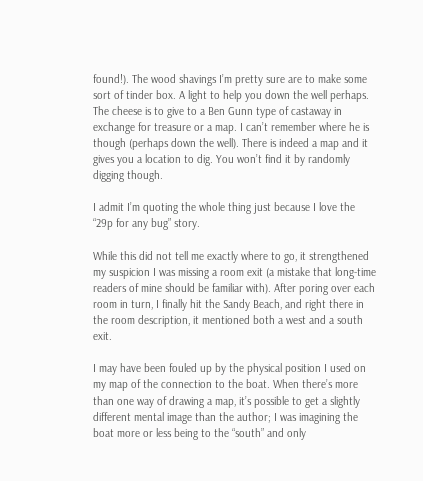found!). The wood shavings I’m pretty sure are to make some sort of tinder box. A light to help you down the well perhaps. The cheese is to give to a Ben Gunn type of castaway in exchange for treasure or a map. I can’t remember where he is though (perhaps down the well). There is indeed a map and it gives you a location to dig. You won’t find it by randomly digging though.

I admit I’m quoting the whole thing just because I love the “29p for any bug” story.

While this did not tell me exactly where to go, it strengthened my suspicion I was missing a room exit (a mistake that long-time readers of mine should be familiar with). After poring over each room in turn, I finally hit the Sandy Beach, and right there in the room description, it mentioned both a west and a south exit.

I may have been fouled up by the physical position I used on my map of the connection to the boat. When there’s more than one way of drawing a map, it’s possible to get a slightly different mental image than the author; I was imagining the boat more or less being to the “south” and only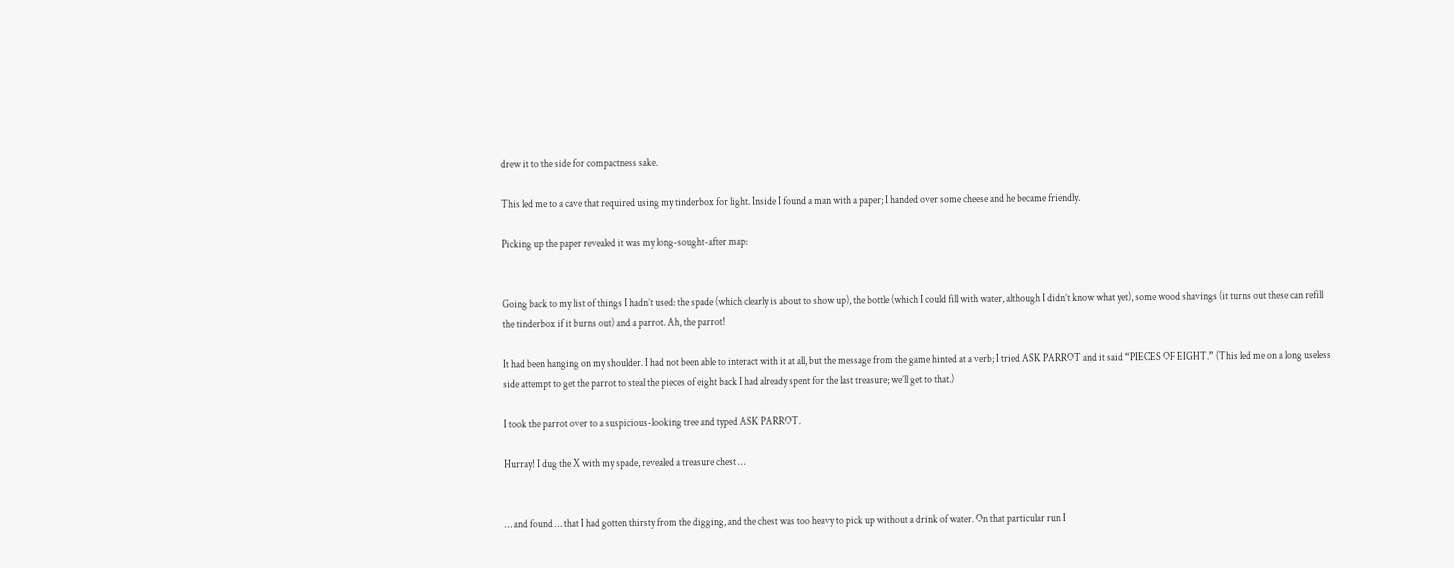drew it to the side for compactness sake.

This led me to a cave that required using my tinderbox for light. Inside I found a man with a paper; I handed over some cheese and he became friendly.

Picking up the paper revealed it was my long-sought-after map:


Going back to my list of things I hadn’t used: the spade (which clearly is about to show up), the bottle (which I could fill with water, although I didn’t know what yet), some wood shavings (it turns out these can refill the tinderbox if it burns out) and a parrot. Ah, the parrot!

It had been hanging on my shoulder. I had not been able to interact with it at all, but the message from the game hinted at a verb; I tried ASK PARROT and it said “PIECES OF EIGHT.” (This led me on a long useless side attempt to get the parrot to steal the pieces of eight back I had already spent for the last treasure; we’ll get to that.)

I took the parrot over to a suspicious-looking tree and typed ASK PARROT.

Hurray! I dug the X with my spade, revealed a treasure chest …


… and found … that I had gotten thirsty from the digging, and the chest was too heavy to pick up without a drink of water. On that particular run I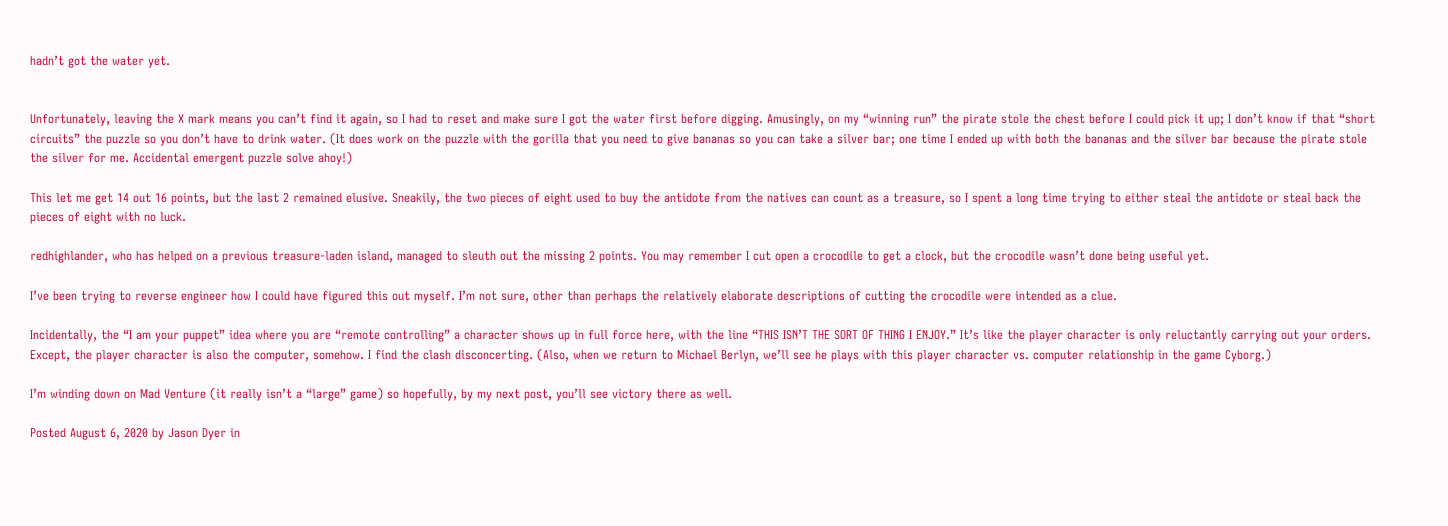hadn’t got the water yet.


Unfortunately, leaving the X mark means you can’t find it again, so I had to reset and make sure I got the water first before digging. Amusingly, on my “winning run” the pirate stole the chest before I could pick it up; I don’t know if that “short circuits” the puzzle so you don’t have to drink water. (It does work on the puzzle with the gorilla that you need to give bananas so you can take a silver bar; one time I ended up with both the bananas and the silver bar because the pirate stole the silver for me. Accidental emergent puzzle solve ahoy!)

This let me get 14 out 16 points, but the last 2 remained elusive. Sneakily, the two pieces of eight used to buy the antidote from the natives can count as a treasure, so I spent a long time trying to either steal the antidote or steal back the pieces of eight with no luck.

redhighlander, who has helped on a previous treasure-laden island, managed to sleuth out the missing 2 points. You may remember I cut open a crocodile to get a clock, but the crocodile wasn’t done being useful yet.

I’ve been trying to reverse engineer how I could have figured this out myself. I’m not sure, other than perhaps the relatively elaborate descriptions of cutting the crocodile were intended as a clue.

Incidentally, the “I am your puppet” idea where you are “remote controlling” a character shows up in full force here, with the line “THIS ISN’T THE SORT OF THING I ENJOY.” It’s like the player character is only reluctantly carrying out your orders. Except, the player character is also the computer, somehow. I find the clash disconcerting. (Also, when we return to Michael Berlyn, we’ll see he plays with this player character vs. computer relationship in the game Cyborg.)

I’m winding down on Mad Venture (it really isn’t a “large” game) so hopefully, by my next post, you’ll see victory there as well.

Posted August 6, 2020 by Jason Dyer in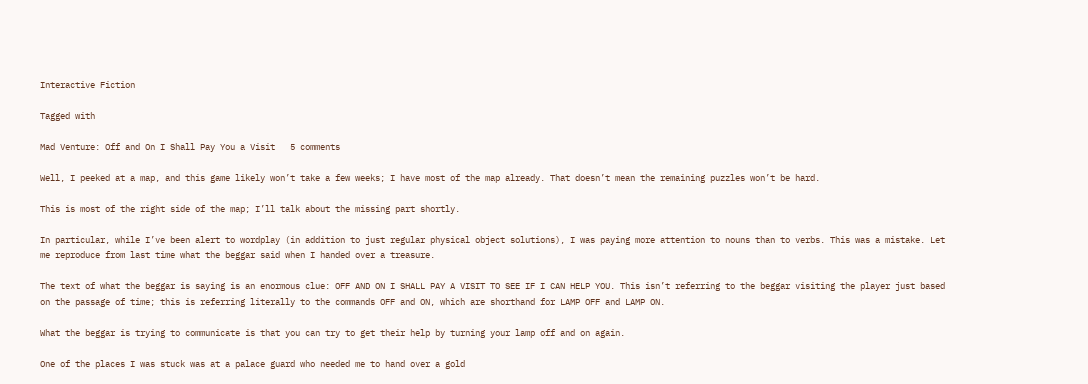Interactive Fiction

Tagged with

Mad Venture: Off and On I Shall Pay You a Visit   5 comments

Well, I peeked at a map, and this game likely won’t take a few weeks; I have most of the map already. That doesn’t mean the remaining puzzles won’t be hard.

This is most of the right side of the map; I’ll talk about the missing part shortly.

In particular, while I’ve been alert to wordplay (in addition to just regular physical object solutions), I was paying more attention to nouns than to verbs. This was a mistake. Let me reproduce from last time what the beggar said when I handed over a treasure.

The text of what the beggar is saying is an enormous clue: OFF AND ON I SHALL PAY A VISIT TO SEE IF I CAN HELP YOU. This isn’t referring to the beggar visiting the player just based on the passage of time; this is referring literally to the commands OFF and ON, which are shorthand for LAMP OFF and LAMP ON.

What the beggar is trying to communicate is that you can try to get their help by turning your lamp off and on again.

One of the places I was stuck was at a palace guard who needed me to hand over a gold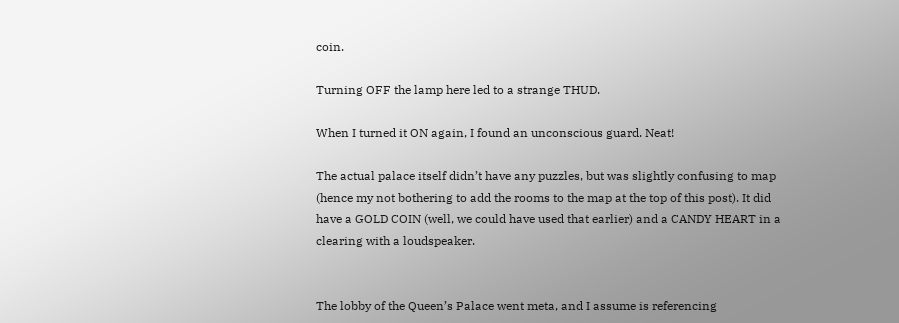coin.

Turning OFF the lamp here led to a strange THUD.

When I turned it ON again, I found an unconscious guard. Neat!

The actual palace itself didn’t have any puzzles, but was slightly confusing to map (hence my not bothering to add the rooms to the map at the top of this post). It did have a GOLD COIN (well, we could have used that earlier) and a CANDY HEART in a clearing with a loudspeaker.


The lobby of the Queen’s Palace went meta, and I assume is referencing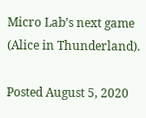Micro Lab’s next game (Alice in Thunderland).

Posted August 5, 2020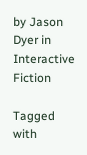by Jason Dyer in Interactive Fiction

Tagged with